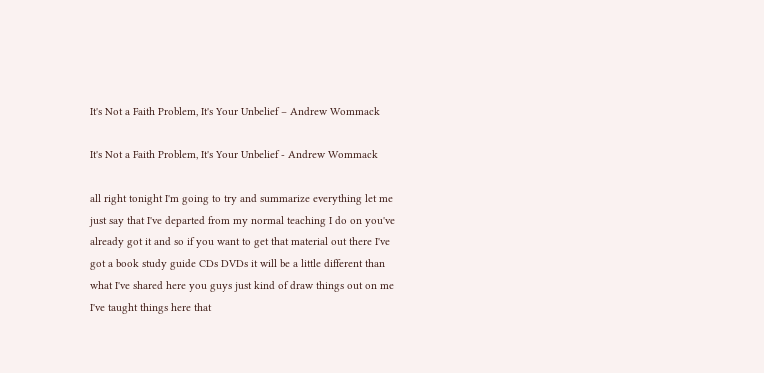It's Not a Faith Problem, It's Your Unbelief – Andrew Wommack

It's Not a Faith Problem, It's Your Unbelief - Andrew Wommack

all right tonight I'm going to try and summarize everything let me just say that I've departed from my normal teaching I do on you've already got it and so if you want to get that material out there I've got a book study guide CDs DVDs it will be a little different than what I've shared here you guys just kind of draw things out on me I've taught things here that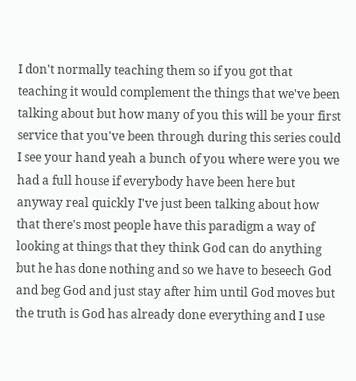I don't normally teaching them so if you got that teaching it would complement the things that we've been talking about but how many of you this will be your first service that you've been through during this series could I see your hand yeah a bunch of you where were you we had a full house if everybody have been here but anyway real quickly I've just been talking about how that there's most people have this paradigm a way of looking at things that they think God can do anything but he has done nothing and so we have to beseech God and beg God and just stay after him until God moves but the truth is God has already done everything and I use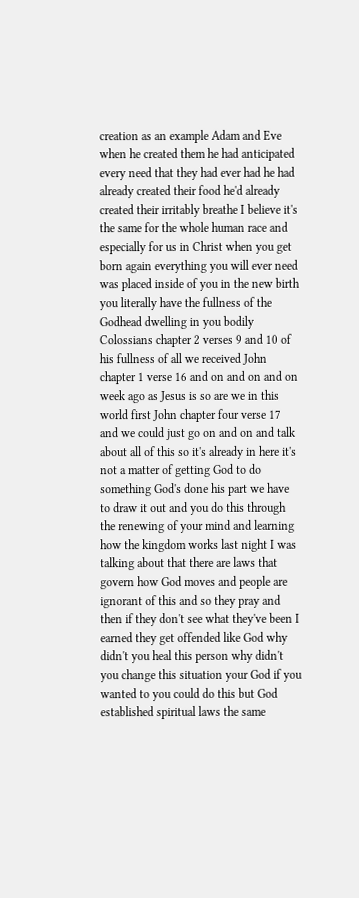creation as an example Adam and Eve when he created them he had anticipated every need that they had ever had he had already created their food he'd already created their irritably breathe I believe it's the same for the whole human race and especially for us in Christ when you get born again everything you will ever need was placed inside of you in the new birth you literally have the fullness of the Godhead dwelling in you bodily Colossians chapter 2 verses 9 and 10 of his fullness of all we received John chapter 1 verse 16 and on and on and on week ago as Jesus is so are we in this world first John chapter four verse 17 and we could just go on and on and talk about all of this so it's already in here it's not a matter of getting God to do something God's done his part we have to draw it out and you do this through the renewing of your mind and learning how the kingdom works last night I was talking about that there are laws that govern how God moves and people are ignorant of this and so they pray and then if they don't see what they've been I earned they get offended like God why didn't you heal this person why didn't you change this situation your God if you wanted to you could do this but God established spiritual laws the same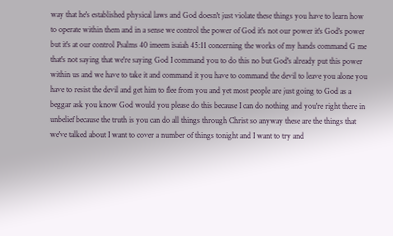way that he's established physical laws and God doesn't just violate these things you have to learn how to operate within them and in a sense we control the power of God it's not our power it's God's power but it's at our control Psalms 40 imeem isaiah 45:11 concerning the works of my hands command G me that's not saying that we're saying God I command you to do this no but God's already put this power within us and we have to take it and command it you have to command the devil to leave you alone you have to resist the devil and get him to flee from you and yet most people are just going to God as a beggar ask you know God would you please do this because I can do nothing and you're right there in unbelief because the truth is you can do all things through Christ so anyway these are the things that we've talked about I want to cover a number of things tonight and I want to try and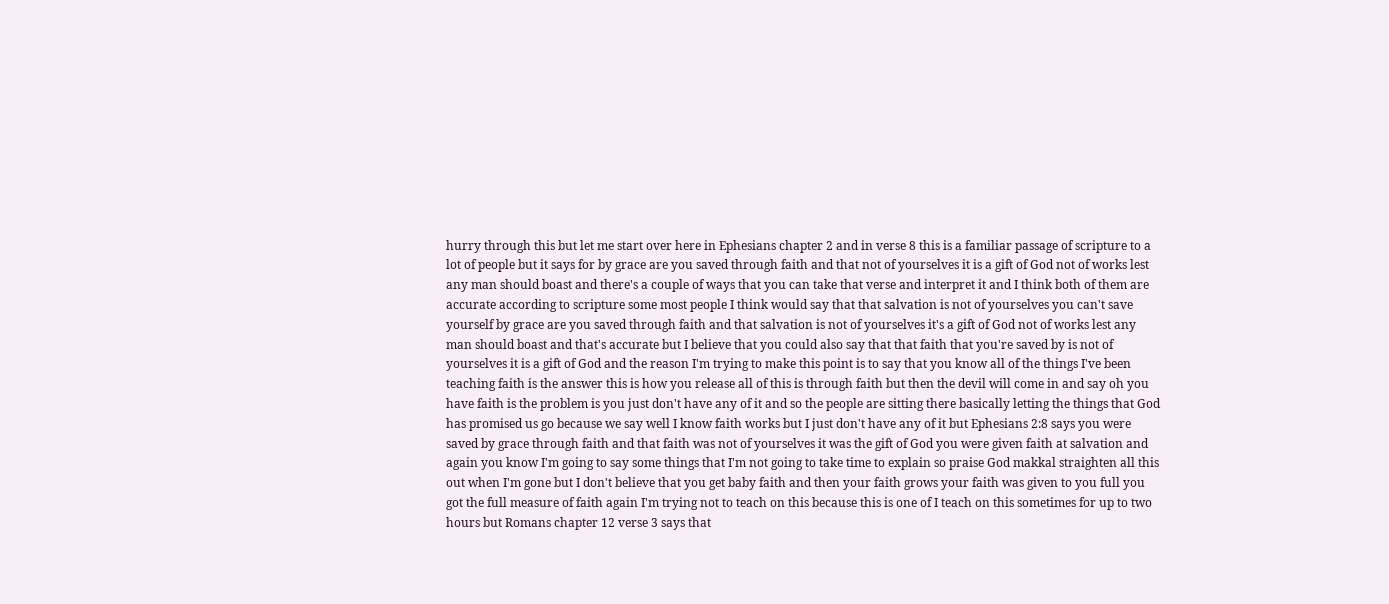hurry through this but let me start over here in Ephesians chapter 2 and in verse 8 this is a familiar passage of scripture to a lot of people but it says for by grace are you saved through faith and that not of yourselves it is a gift of God not of works lest any man should boast and there's a couple of ways that you can take that verse and interpret it and I think both of them are accurate according to scripture some most people I think would say that that salvation is not of yourselves you can't save yourself by grace are you saved through faith and that salvation is not of yourselves it's a gift of God not of works lest any man should boast and that's accurate but I believe that you could also say that that faith that you're saved by is not of yourselves it is a gift of God and the reason I'm trying to make this point is to say that you know all of the things I've been teaching faith is the answer this is how you release all of this is through faith but then the devil will come in and say oh you have faith is the problem is you just don't have any of it and so the people are sitting there basically letting the things that God has promised us go because we say well I know faith works but I just don't have any of it but Ephesians 2:8 says you were saved by grace through faith and that faith was not of yourselves it was the gift of God you were given faith at salvation and again you know I'm going to say some things that I'm not going to take time to explain so praise God makkal straighten all this out when I'm gone but I don't believe that you get baby faith and then your faith grows your faith was given to you full you got the full measure of faith again I'm trying not to teach on this because this is one of I teach on this sometimes for up to two hours but Romans chapter 12 verse 3 says that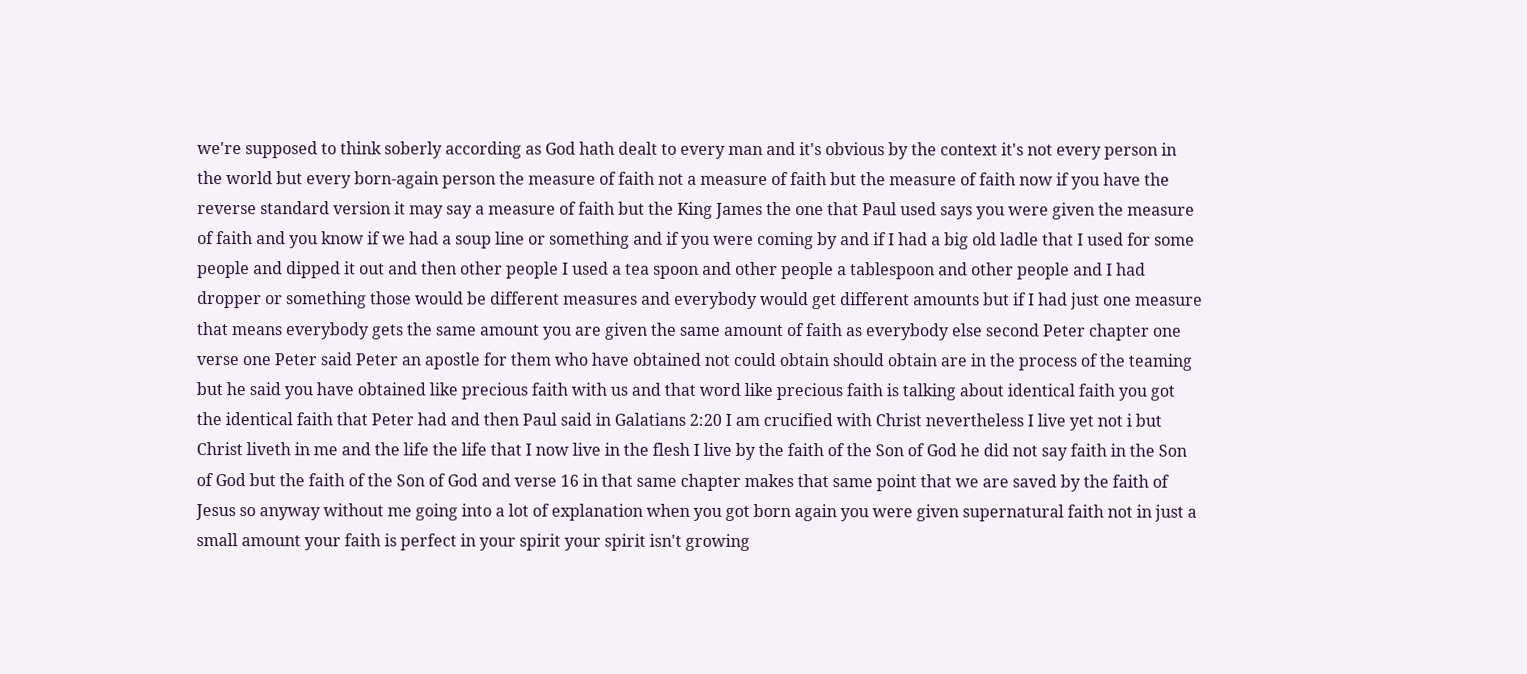we're supposed to think soberly according as God hath dealt to every man and it's obvious by the context it's not every person in the world but every born-again person the measure of faith not a measure of faith but the measure of faith now if you have the reverse standard version it may say a measure of faith but the King James the one that Paul used says you were given the measure of faith and you know if we had a soup line or something and if you were coming by and if I had a big old ladle that I used for some people and dipped it out and then other people I used a tea spoon and other people a tablespoon and other people and I had dropper or something those would be different measures and everybody would get different amounts but if I had just one measure that means everybody gets the same amount you are given the same amount of faith as everybody else second Peter chapter one verse one Peter said Peter an apostle for them who have obtained not could obtain should obtain are in the process of the teaming but he said you have obtained like precious faith with us and that word like precious faith is talking about identical faith you got the identical faith that Peter had and then Paul said in Galatians 2:20 I am crucified with Christ nevertheless I live yet not i but Christ liveth in me and the life the life that I now live in the flesh I live by the faith of the Son of God he did not say faith in the Son of God but the faith of the Son of God and verse 16 in that same chapter makes that same point that we are saved by the faith of Jesus so anyway without me going into a lot of explanation when you got born again you were given supernatural faith not in just a small amount your faith is perfect in your spirit your spirit isn't growing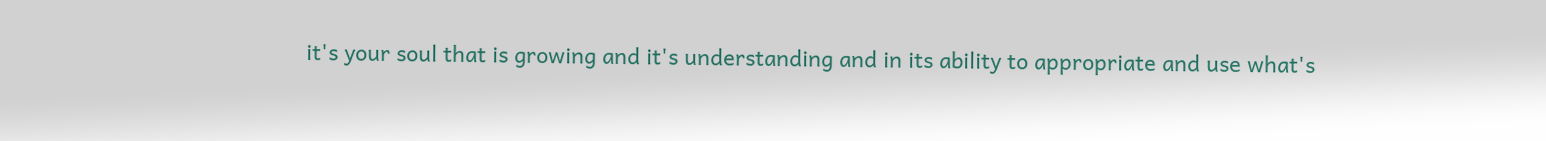it's your soul that is growing and it's understanding and in its ability to appropriate and use what's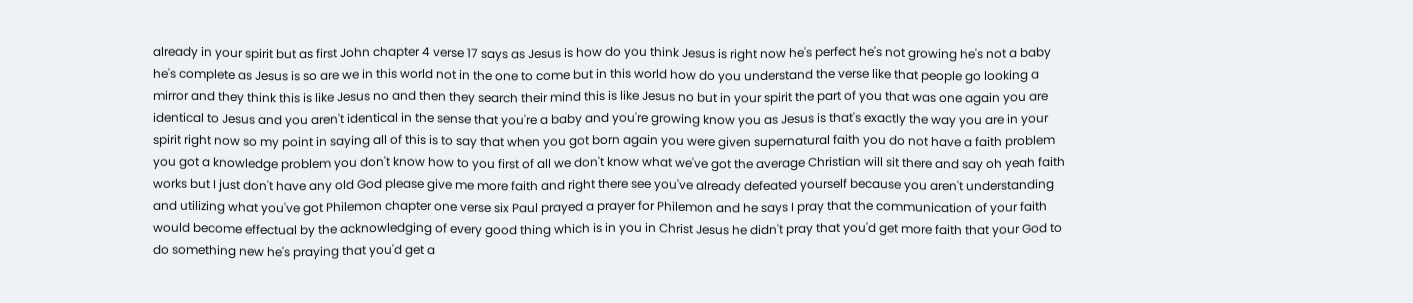already in your spirit but as first John chapter 4 verse 17 says as Jesus is how do you think Jesus is right now he's perfect he's not growing he's not a baby he's complete as Jesus is so are we in this world not in the one to come but in this world how do you understand the verse like that people go looking a mirror and they think this is like Jesus no and then they search their mind this is like Jesus no but in your spirit the part of you that was one again you are identical to Jesus and you aren't identical in the sense that you're a baby and you're growing know you as Jesus is that's exactly the way you are in your spirit right now so my point in saying all of this is to say that when you got born again you were given supernatural faith you do not have a faith problem you got a knowledge problem you don't know how to you first of all we don't know what we've got the average Christian will sit there and say oh yeah faith works but I just don't have any old God please give me more faith and right there see you've already defeated yourself because you aren't understanding and utilizing what you've got Philemon chapter one verse six Paul prayed a prayer for Philemon and he says I pray that the communication of your faith would become effectual by the acknowledging of every good thing which is in you in Christ Jesus he didn't pray that you'd get more faith that your God to do something new he's praying that you'd get a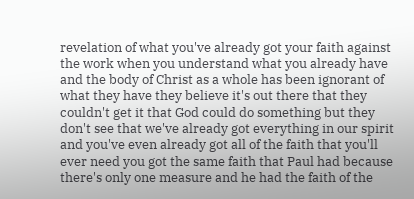revelation of what you've already got your faith against the work when you understand what you already have and the body of Christ as a whole has been ignorant of what they have they believe it's out there that they couldn't get it that God could do something but they don't see that we've already got everything in our spirit and you've even already got all of the faith that you'll ever need you got the same faith that Paul had because there's only one measure and he had the faith of the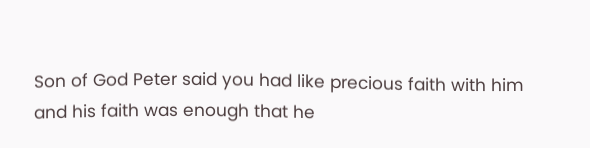Son of God Peter said you had like precious faith with him and his faith was enough that he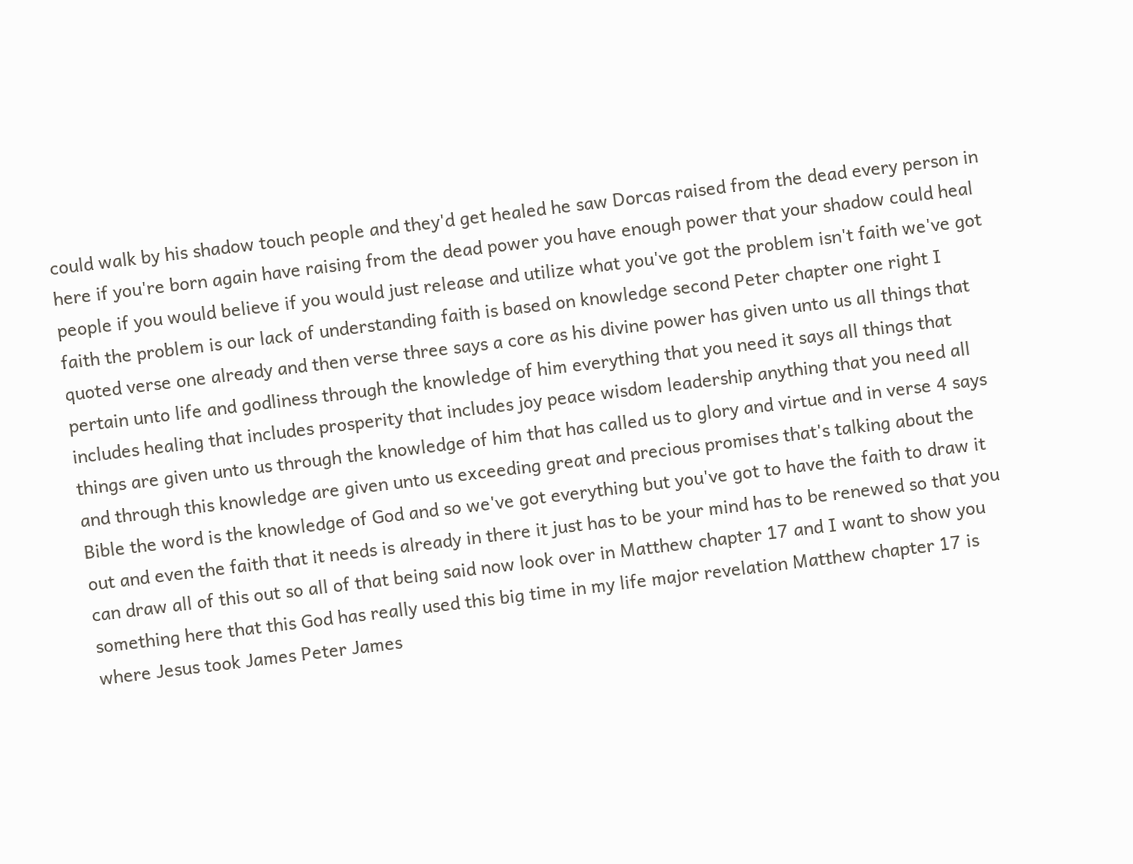could walk by his shadow touch people and they'd get healed he saw Dorcas raised from the dead every person in here if you're born again have raising from the dead power you have enough power that your shadow could heal people if you would believe if you would just release and utilize what you've got the problem isn't faith we've got faith the problem is our lack of understanding faith is based on knowledge second Peter chapter one right I quoted verse one already and then verse three says a core as his divine power has given unto us all things that pertain unto life and godliness through the knowledge of him everything that you need it says all things that includes healing that includes prosperity that includes joy peace wisdom leadership anything that you need all things are given unto us through the knowledge of him that has called us to glory and virtue and in verse 4 says and through this knowledge are given unto us exceeding great and precious promises that's talking about the Bible the word is the knowledge of God and so we've got everything but you've got to have the faith to draw it out and even the faith that it needs is already in there it just has to be your mind has to be renewed so that you can draw all of this out so all of that being said now look over in Matthew chapter 17 and I want to show you something here that this God has really used this big time in my life major revelation Matthew chapter 17 is where Jesus took James Peter James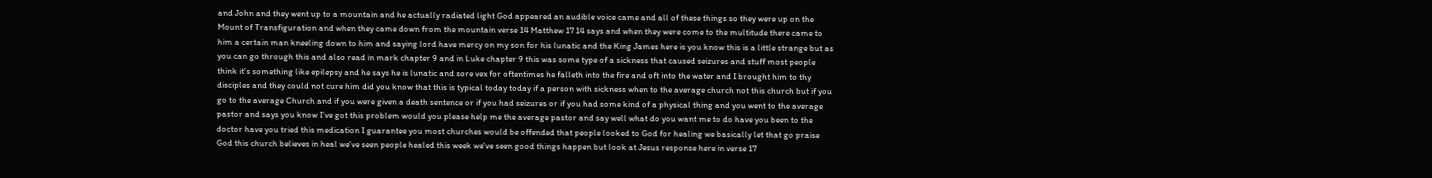and John and they went up to a mountain and he actually radiated light God appeared an audible voice came and all of these things so they were up on the Mount of Transfiguration and when they came down from the mountain verse 14 Matthew 17 14 says and when they were come to the multitude there came to him a certain man kneeling down to him and saying lord have mercy on my son for his lunatic and the King James here is you know this is a little strange but as you can go through this and also read in mark chapter 9 and in Luke chapter 9 this was some type of a sickness that caused seizures and stuff most people think it's something like epilepsy and he says he is lunatic and sore vex for oftentimes he falleth into the fire and oft into the water and I brought him to thy disciples and they could not cure him did you know that this is typical today today if a person with sickness when to the average church not this church but if you go to the average Church and if you were given a death sentence or if you had seizures or if you had some kind of a physical thing and you went to the average pastor and says you know I've got this problem would you please help me the average pastor and say well what do you want me to do have you been to the doctor have you tried this medication I guarantee you most churches would be offended that people looked to God for healing we basically let that go praise God this church believes in heal we've seen people healed this week we've seen good things happen but look at Jesus response here in verse 17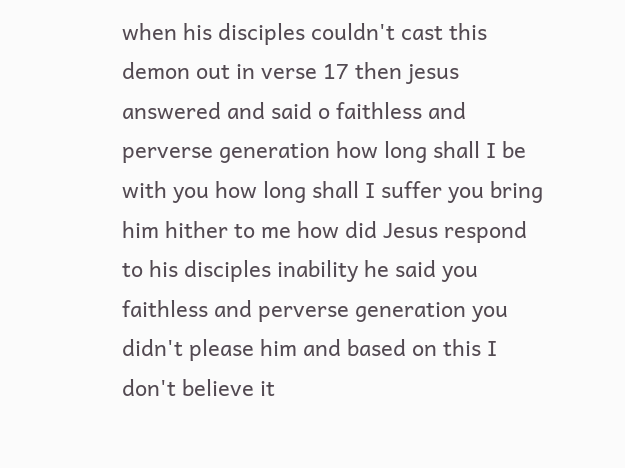when his disciples couldn't cast this demon out in verse 17 then jesus answered and said o faithless and perverse generation how long shall I be with you how long shall I suffer you bring him hither to me how did Jesus respond to his disciples inability he said you faithless and perverse generation you didn't please him and based on this I don't believe it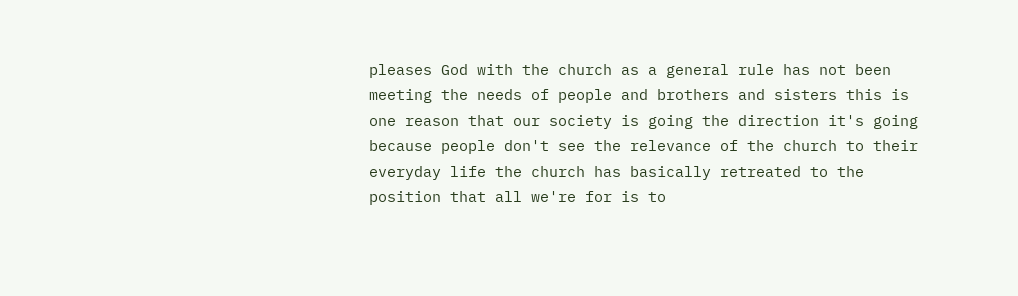pleases God with the church as a general rule has not been meeting the needs of people and brothers and sisters this is one reason that our society is going the direction it's going because people don't see the relevance of the church to their everyday life the church has basically retreated to the position that all we're for is to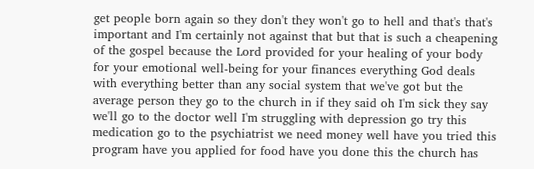get people born again so they don't they won't go to hell and that's that's important and I'm certainly not against that but that is such a cheapening of the gospel because the Lord provided for your healing of your body for your emotional well-being for your finances everything God deals with everything better than any social system that we've got but the average person they go to the church in if they said oh I'm sick they say we'll go to the doctor well I'm struggling with depression go try this medication go to the psychiatrist we need money well have you tried this program have you applied for food have you done this the church has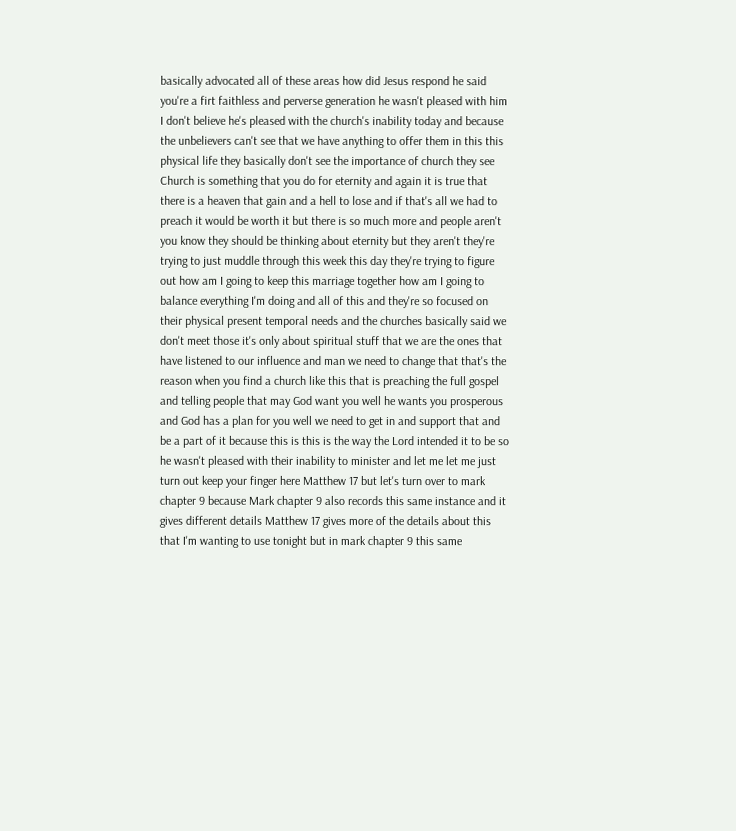basically advocated all of these areas how did Jesus respond he said you're a firt faithless and perverse generation he wasn't pleased with him I don't believe he's pleased with the church's inability today and because the unbelievers can't see that we have anything to offer them in this this physical life they basically don't see the importance of church they see Church is something that you do for eternity and again it is true that there is a heaven that gain and a hell to lose and if that's all we had to preach it would be worth it but there is so much more and people aren't you know they should be thinking about eternity but they aren't they're trying to just muddle through this week this day they're trying to figure out how am I going to keep this marriage together how am I going to balance everything I'm doing and all of this and they're so focused on their physical present temporal needs and the churches basically said we don't meet those it's only about spiritual stuff that we are the ones that have listened to our influence and man we need to change that that's the reason when you find a church like this that is preaching the full gospel and telling people that may God want you well he wants you prosperous and God has a plan for you well we need to get in and support that and be a part of it because this is this is the way the Lord intended it to be so he wasn't pleased with their inability to minister and let me let me just turn out keep your finger here Matthew 17 but let's turn over to mark chapter 9 because Mark chapter 9 also records this same instance and it gives different details Matthew 17 gives more of the details about this that I'm wanting to use tonight but in mark chapter 9 this same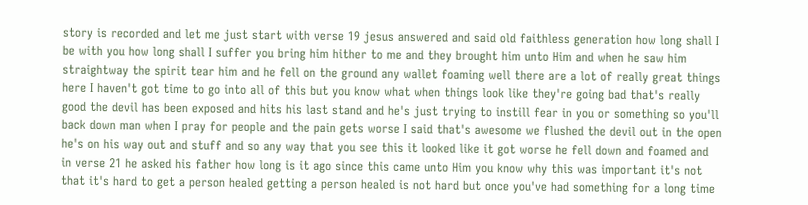story is recorded and let me just start with verse 19 jesus answered and said old faithless generation how long shall I be with you how long shall I suffer you bring him hither to me and they brought him unto Him and when he saw him straightway the spirit tear him and he fell on the ground any wallet foaming well there are a lot of really great things here I haven't got time to go into all of this but you know what when things look like they're going bad that's really good the devil has been exposed and hits his last stand and he's just trying to instill fear in you or something so you'll back down man when I pray for people and the pain gets worse I said that's awesome we flushed the devil out in the open he's on his way out and stuff and so any way that you see this it looked like it got worse he fell down and foamed and in verse 21 he asked his father how long is it ago since this came unto Him you know why this was important it's not that it's hard to get a person healed getting a person healed is not hard but once you've had something for a long time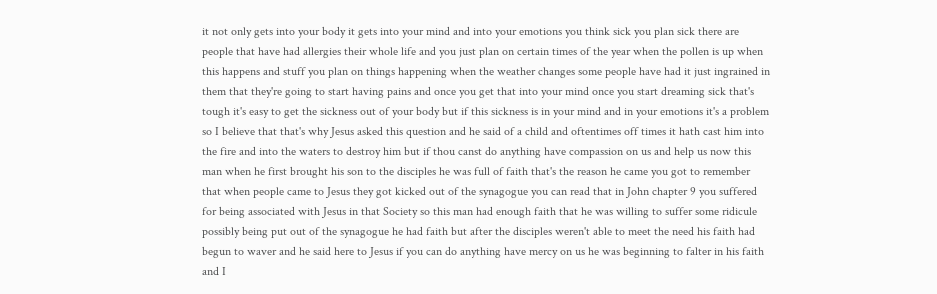it not only gets into your body it gets into your mind and into your emotions you think sick you plan sick there are people that have had allergies their whole life and you just plan on certain times of the year when the pollen is up when this happens and stuff you plan on things happening when the weather changes some people have had it just ingrained in them that they're going to start having pains and once you get that into your mind once you start dreaming sick that's tough it's easy to get the sickness out of your body but if this sickness is in your mind and in your emotions it's a problem so I believe that that's why Jesus asked this question and he said of a child and oftentimes off times it hath cast him into the fire and into the waters to destroy him but if thou canst do anything have compassion on us and help us now this man when he first brought his son to the disciples he was full of faith that's the reason he came you got to remember that when people came to Jesus they got kicked out of the synagogue you can read that in John chapter 9 you suffered for being associated with Jesus in that Society so this man had enough faith that he was willing to suffer some ridicule possibly being put out of the synagogue he had faith but after the disciples weren't able to meet the need his faith had begun to waver and he said here to Jesus if you can do anything have mercy on us he was beginning to falter in his faith and I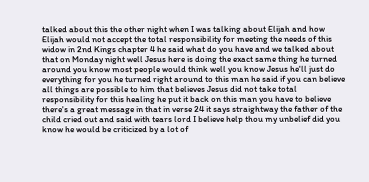talked about this the other night when I was talking about Elijah and how Elijah would not accept the total responsibility for meeting the needs of this widow in 2nd Kings chapter 4 he said what do you have and we talked about that on Monday night well Jesus here is doing the exact same thing he turned around you know most people would think well you know Jesus he'll just do everything for you he turned right around to this man he said if you can believe all things are possible to him that believes Jesus did not take total responsibility for this healing he put it back on this man you have to believe there's a great message in that in verse 24 it says straightway the father of the child cried out and said with tears lord I believe help thou my unbelief did you know he would be criticized by a lot of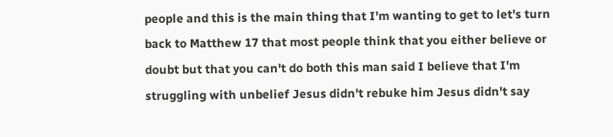people and this is the main thing that I'm wanting to get to let's turn back to Matthew 17 that most people think that you either believe or doubt but that you can't do both this man said I believe that I'm struggling with unbelief Jesus didn't rebuke him Jesus didn't say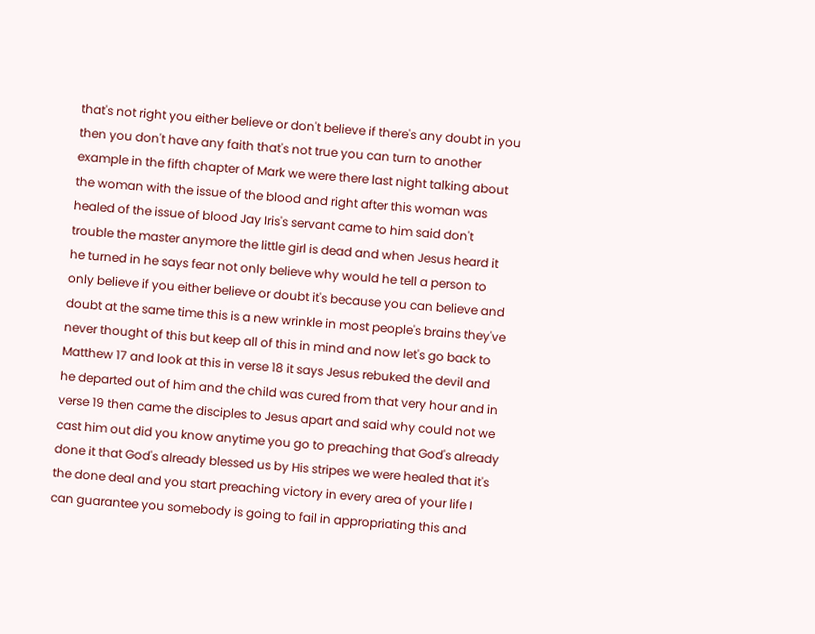that's not right you either believe or don't believe if there's any doubt in you then you don't have any faith that's not true you can turn to another example in the fifth chapter of Mark we were there last night talking about the woman with the issue of the blood and right after this woman was healed of the issue of blood Jay Iris's servant came to him said don't trouble the master anymore the little girl is dead and when Jesus heard it he turned in he says fear not only believe why would he tell a person to only believe if you either believe or doubt it's because you can believe and doubt at the same time this is a new wrinkle in most people's brains they've never thought of this but keep all of this in mind and now let's go back to Matthew 17 and look at this in verse 18 it says Jesus rebuked the devil and he departed out of him and the child was cured from that very hour and in verse 19 then came the disciples to Jesus apart and said why could not we cast him out did you know anytime you go to preaching that God's already done it that God's already blessed us by His stripes we were healed that it's the done deal and you start preaching victory in every area of your life I can guarantee you somebody is going to fail in appropriating this and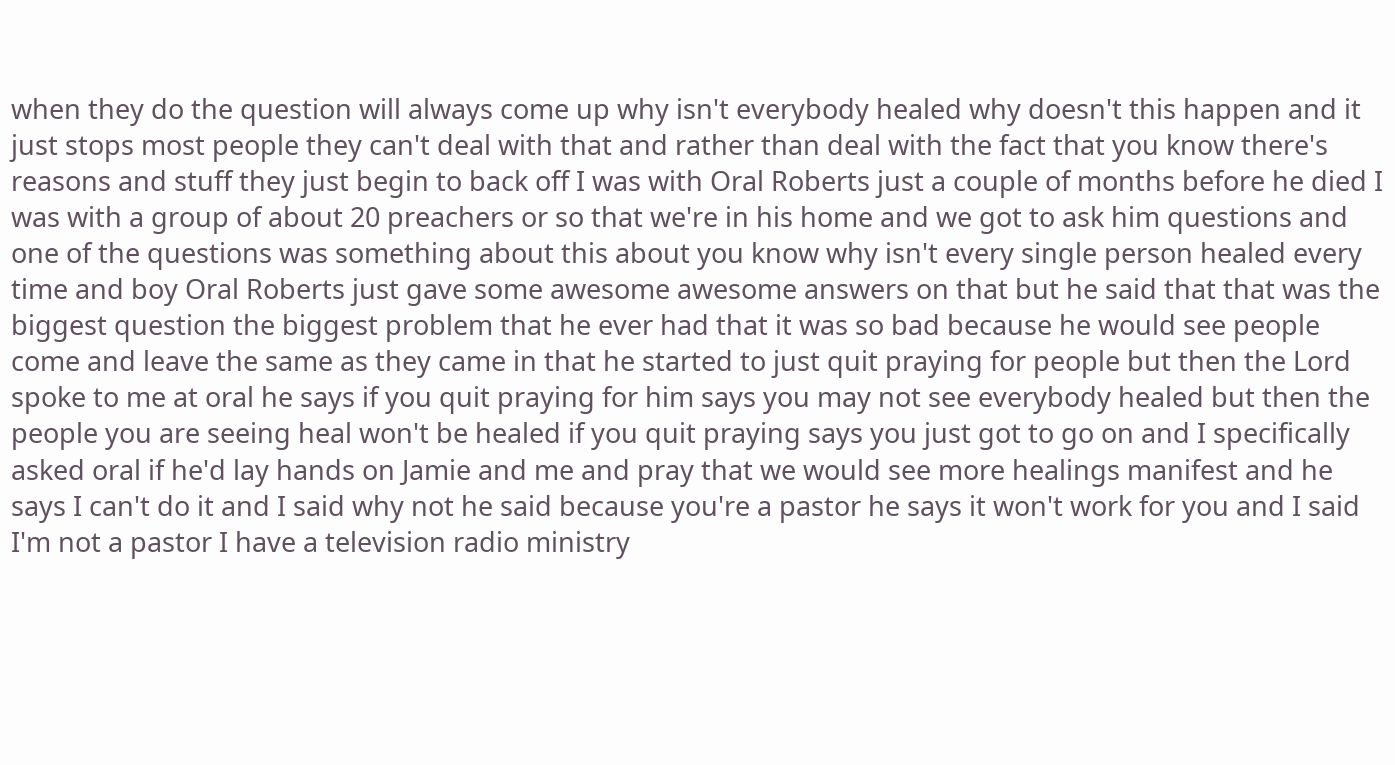when they do the question will always come up why isn't everybody healed why doesn't this happen and it just stops most people they can't deal with that and rather than deal with the fact that you know there's reasons and stuff they just begin to back off I was with Oral Roberts just a couple of months before he died I was with a group of about 20 preachers or so that we're in his home and we got to ask him questions and one of the questions was something about this about you know why isn't every single person healed every time and boy Oral Roberts just gave some awesome awesome answers on that but he said that that was the biggest question the biggest problem that he ever had that it was so bad because he would see people come and leave the same as they came in that he started to just quit praying for people but then the Lord spoke to me at oral he says if you quit praying for him says you may not see everybody healed but then the people you are seeing heal won't be healed if you quit praying says you just got to go on and I specifically asked oral if he'd lay hands on Jamie and me and pray that we would see more healings manifest and he says I can't do it and I said why not he said because you're a pastor he says it won't work for you and I said I'm not a pastor I have a television radio ministry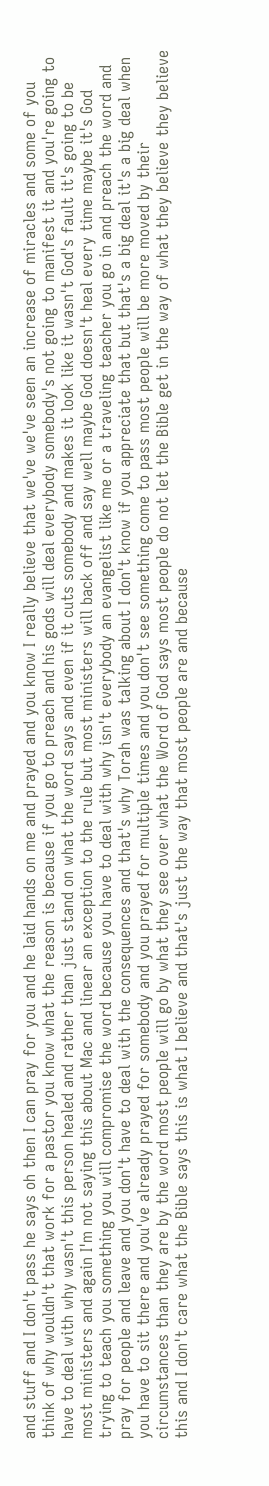and stuff and I don't pass he says oh then I can pray for you and he laid hands on me and prayed and you know I really believe that we've we've seen an increase of miracles and some of you think of why wouldn't that work for a pastor you know what the reason is because if you go to preach and his gods will deal everybody somebody's not going to manifest it and you're going to have to deal with why wasn't this person healed and rather than just stand on what the word says and even if it cuts somebody and makes it look like it wasn't God's fault it's going to be most ministers and again I'm not saying this about Mac and linear an exception to the rule but most ministers will back off and say well maybe God doesn't heal every time maybe it's God trying to teach you something you will compromise the word because you have to deal with why isn't everybody an evangelist like me or a traveling teacher you go in and preach the word and pray for people and leave and you don't have to deal with the consequences and that's why Torah was talking about I don't know if you appreciate that but that's a big deal it's a big deal when you have to sit there and you've already prayed for somebody and you prayed for multiple times and you don't see something come to pass most people will be more moved by their circumstances than they are by the word most people will go by what they see over what the Word of God says most people do not let the Bible get in the way of what they believe they believe this and I don't care what the Bible says this is what I believe and that's just the way that most people are and because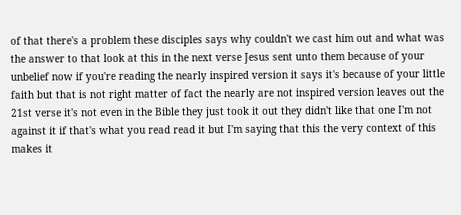of that there's a problem these disciples says why couldn't we cast him out and what was the answer to that look at this in the next verse Jesus sent unto them because of your unbelief now if you're reading the nearly inspired version it says it's because of your little faith but that is not right matter of fact the nearly are not inspired version leaves out the 21st verse it's not even in the Bible they just took it out they didn't like that one I'm not against it if that's what you read read it but I'm saying that this the very context of this makes it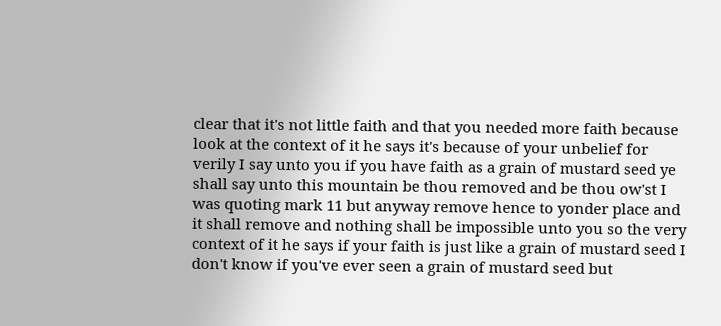clear that it's not little faith and that you needed more faith because look at the context of it he says it's because of your unbelief for verily I say unto you if you have faith as a grain of mustard seed ye shall say unto this mountain be thou removed and be thou ow'st I was quoting mark 11 but anyway remove hence to yonder place and it shall remove and nothing shall be impossible unto you so the very context of it he says if your faith is just like a grain of mustard seed I don't know if you've ever seen a grain of mustard seed but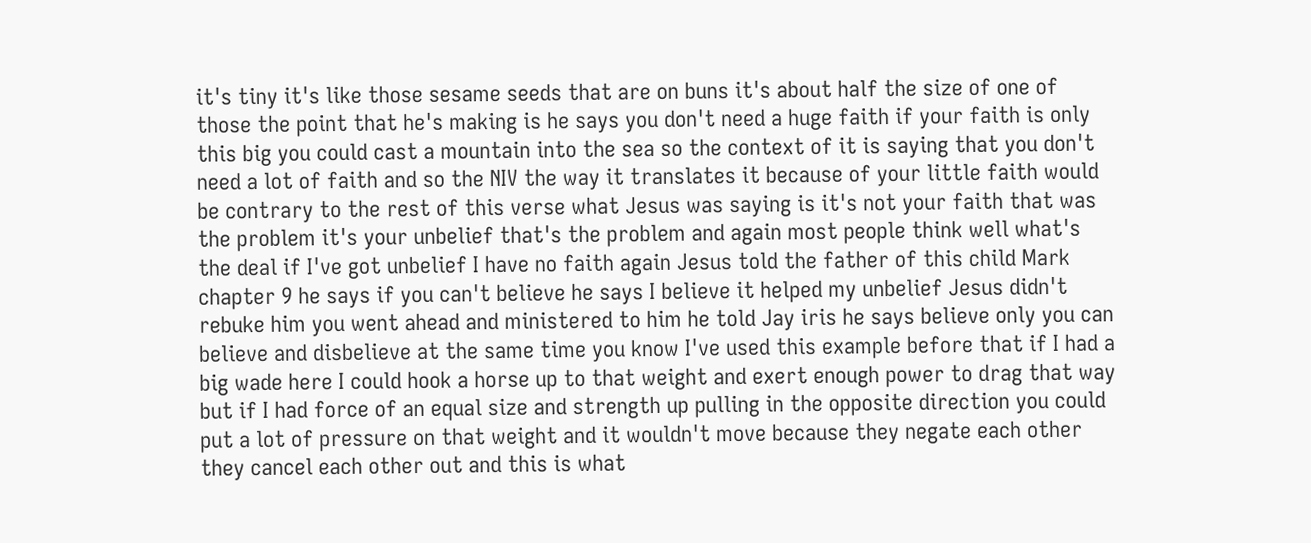it's tiny it's like those sesame seeds that are on buns it's about half the size of one of those the point that he's making is he says you don't need a huge faith if your faith is only this big you could cast a mountain into the sea so the context of it is saying that you don't need a lot of faith and so the NIV the way it translates it because of your little faith would be contrary to the rest of this verse what Jesus was saying is it's not your faith that was the problem it's your unbelief that's the problem and again most people think well what's the deal if I've got unbelief I have no faith again Jesus told the father of this child Mark chapter 9 he says if you can't believe he says I believe it helped my unbelief Jesus didn't rebuke him you went ahead and ministered to him he told Jay iris he says believe only you can believe and disbelieve at the same time you know I've used this example before that if I had a big wade here I could hook a horse up to that weight and exert enough power to drag that way but if I had force of an equal size and strength up pulling in the opposite direction you could put a lot of pressure on that weight and it wouldn't move because they negate each other they cancel each other out and this is what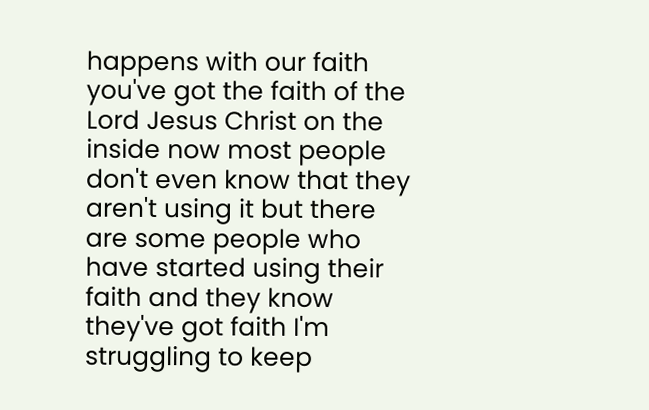happens with our faith you've got the faith of the Lord Jesus Christ on the inside now most people don't even know that they aren't using it but there are some people who have started using their faith and they know they've got faith I'm struggling to keep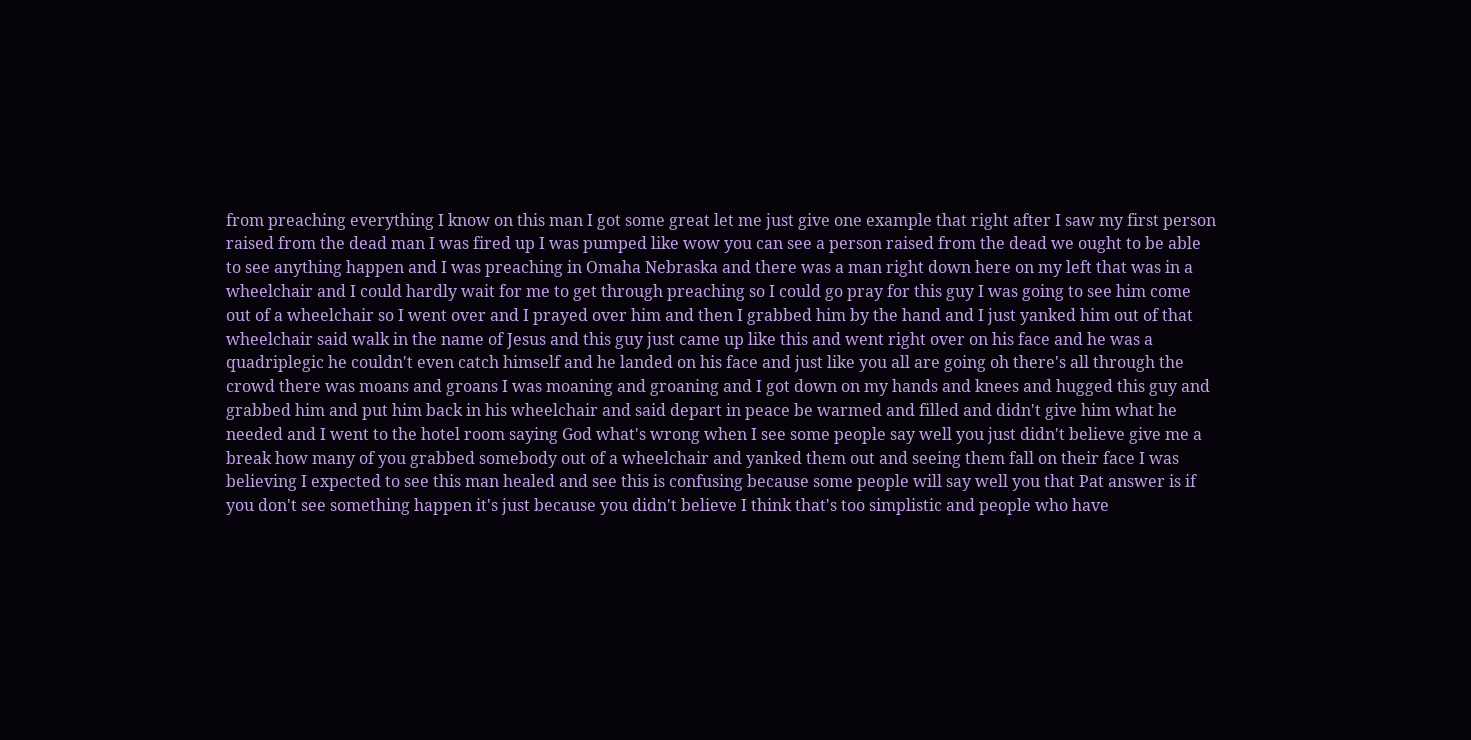from preaching everything I know on this man I got some great let me just give one example that right after I saw my first person raised from the dead man I was fired up I was pumped like wow you can see a person raised from the dead we ought to be able to see anything happen and I was preaching in Omaha Nebraska and there was a man right down here on my left that was in a wheelchair and I could hardly wait for me to get through preaching so I could go pray for this guy I was going to see him come out of a wheelchair so I went over and I prayed over him and then I grabbed him by the hand and I just yanked him out of that wheelchair said walk in the name of Jesus and this guy just came up like this and went right over on his face and he was a quadriplegic he couldn't even catch himself and he landed on his face and just like you all are going oh there's all through the crowd there was moans and groans I was moaning and groaning and I got down on my hands and knees and hugged this guy and grabbed him and put him back in his wheelchair and said depart in peace be warmed and filled and didn't give him what he needed and I went to the hotel room saying God what's wrong when I see some people say well you just didn't believe give me a break how many of you grabbed somebody out of a wheelchair and yanked them out and seeing them fall on their face I was believing I expected to see this man healed and see this is confusing because some people will say well you that Pat answer is if you don't see something happen it's just because you didn't believe I think that's too simplistic and people who have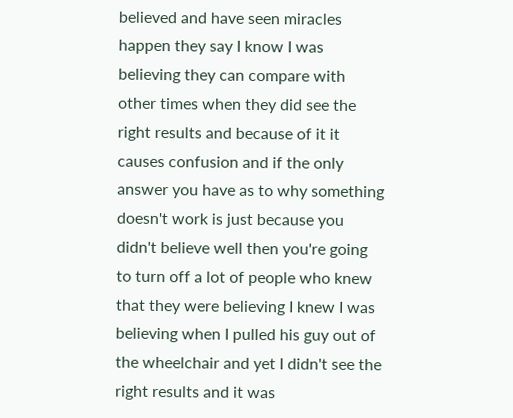believed and have seen miracles happen they say I know I was believing they can compare with other times when they did see the right results and because of it it causes confusion and if the only answer you have as to why something doesn't work is just because you didn't believe well then you're going to turn off a lot of people who knew that they were believing I knew I was believing when I pulled his guy out of the wheelchair and yet I didn't see the right results and it was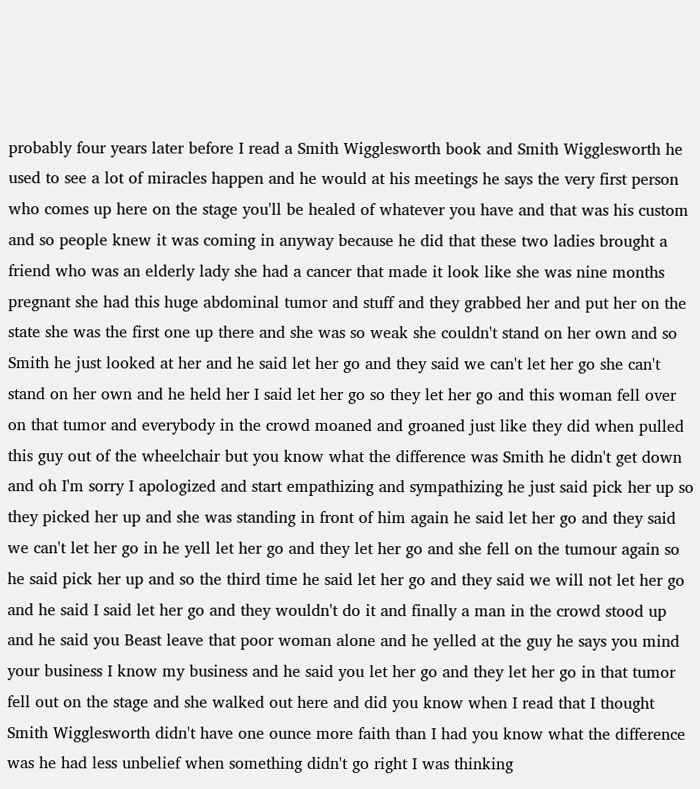probably four years later before I read a Smith Wigglesworth book and Smith Wigglesworth he used to see a lot of miracles happen and he would at his meetings he says the very first person who comes up here on the stage you'll be healed of whatever you have and that was his custom and so people knew it was coming in anyway because he did that these two ladies brought a friend who was an elderly lady she had a cancer that made it look like she was nine months pregnant she had this huge abdominal tumor and stuff and they grabbed her and put her on the state she was the first one up there and she was so weak she couldn't stand on her own and so Smith he just looked at her and he said let her go and they said we can't let her go she can't stand on her own and he held her I said let her go so they let her go and this woman fell over on that tumor and everybody in the crowd moaned and groaned just like they did when pulled this guy out of the wheelchair but you know what the difference was Smith he didn't get down and oh I'm sorry I apologized and start empathizing and sympathizing he just said pick her up so they picked her up and she was standing in front of him again he said let her go and they said we can't let her go in he yell let her go and they let her go and she fell on the tumour again so he said pick her up and so the third time he said let her go and they said we will not let her go and he said I said let her go and they wouldn't do it and finally a man in the crowd stood up and he said you Beast leave that poor woman alone and he yelled at the guy he says you mind your business I know my business and he said you let her go and they let her go in that tumor fell out on the stage and she walked out here and did you know when I read that I thought Smith Wigglesworth didn't have one ounce more faith than I had you know what the difference was he had less unbelief when something didn't go right I was thinking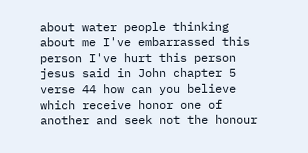about water people thinking about me I've embarrassed this person I've hurt this person jesus said in John chapter 5 verse 44 how can you believe which receive honor one of another and seek not the honour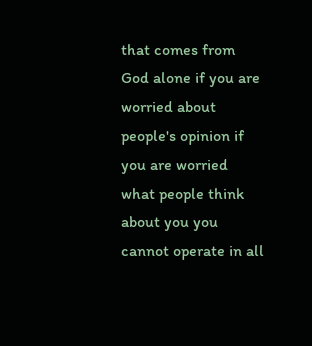that comes from God alone if you are worried about people's opinion if you are worried what people think about you you cannot operate in all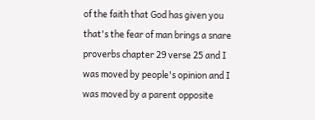of the faith that God has given you that's the fear of man brings a snare proverbs chapter 29 verse 25 and I was moved by people's opinion and I was moved by a parent opposite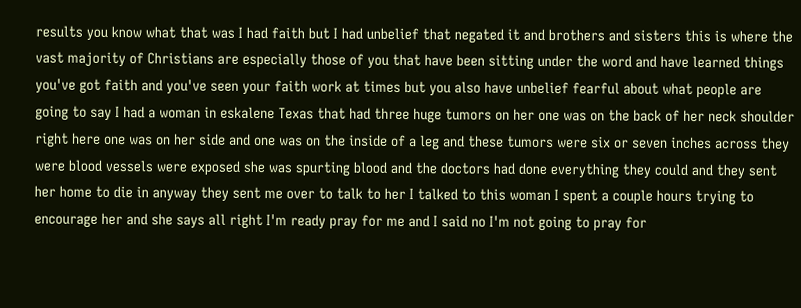results you know what that was I had faith but I had unbelief that negated it and brothers and sisters this is where the vast majority of Christians are especially those of you that have been sitting under the word and have learned things you've got faith and you've seen your faith work at times but you also have unbelief fearful about what people are going to say I had a woman in eskalene Texas that had three huge tumors on her one was on the back of her neck shoulder right here one was on her side and one was on the inside of a leg and these tumors were six or seven inches across they were blood vessels were exposed she was spurting blood and the doctors had done everything they could and they sent her home to die in anyway they sent me over to talk to her I talked to this woman I spent a couple hours trying to encourage her and she says all right I'm ready pray for me and I said no I'm not going to pray for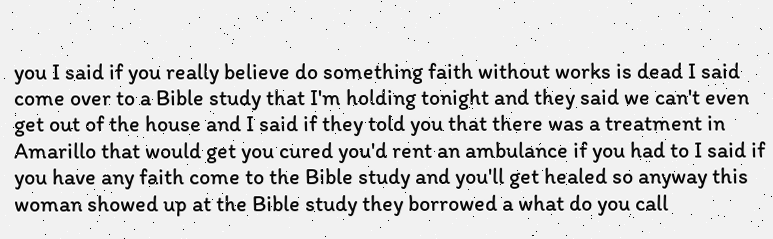you I said if you really believe do something faith without works is dead I said come over to a Bible study that I'm holding tonight and they said we can't even get out of the house and I said if they told you that there was a treatment in Amarillo that would get you cured you'd rent an ambulance if you had to I said if you have any faith come to the Bible study and you'll get healed so anyway this woman showed up at the Bible study they borrowed a what do you call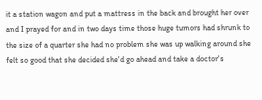it a station wagon and put a mattress in the back and brought her over and I prayed for and in two days time those huge tumors had shrunk to the size of a quarter she had no problem she was up walking around she felt so good that she decided she'd go ahead and take a doctor's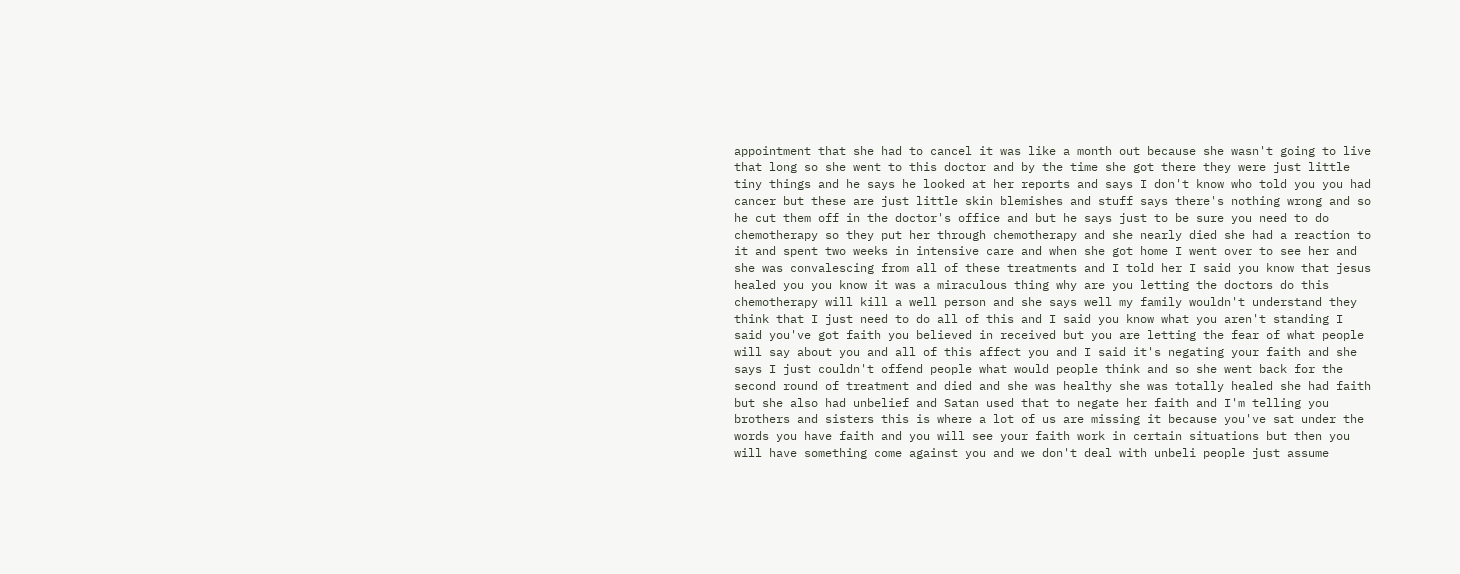appointment that she had to cancel it was like a month out because she wasn't going to live that long so she went to this doctor and by the time she got there they were just little tiny things and he says he looked at her reports and says I don't know who told you you had cancer but these are just little skin blemishes and stuff says there's nothing wrong and so he cut them off in the doctor's office and but he says just to be sure you need to do chemotherapy so they put her through chemotherapy and she nearly died she had a reaction to it and spent two weeks in intensive care and when she got home I went over to see her and she was convalescing from all of these treatments and I told her I said you know that jesus healed you you know it was a miraculous thing why are you letting the doctors do this chemotherapy will kill a well person and she says well my family wouldn't understand they think that I just need to do all of this and I said you know what you aren't standing I said you've got faith you believed in received but you are letting the fear of what people will say about you and all of this affect you and I said it's negating your faith and she says I just couldn't offend people what would people think and so she went back for the second round of treatment and died and she was healthy she was totally healed she had faith but she also had unbelief and Satan used that to negate her faith and I'm telling you brothers and sisters this is where a lot of us are missing it because you've sat under the words you have faith and you will see your faith work in certain situations but then you will have something come against you and we don't deal with unbeli people just assume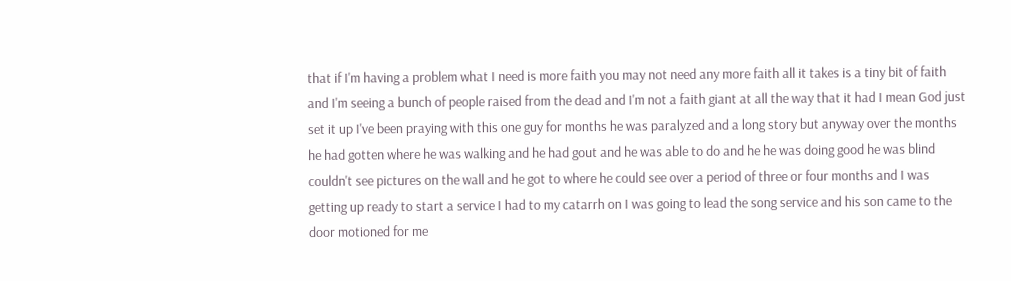that if I'm having a problem what I need is more faith you may not need any more faith all it takes is a tiny bit of faith and I'm seeing a bunch of people raised from the dead and I'm not a faith giant at all the way that it had I mean God just set it up I've been praying with this one guy for months he was paralyzed and a long story but anyway over the months he had gotten where he was walking and he had gout and he was able to do and he he was doing good he was blind couldn't see pictures on the wall and he got to where he could see over a period of three or four months and I was getting up ready to start a service I had to my catarrh on I was going to lead the song service and his son came to the door motioned for me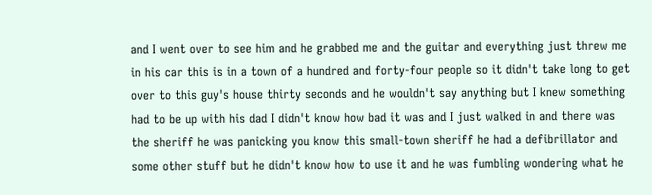and I went over to see him and he grabbed me and the guitar and everything just threw me in his car this is in a town of a hundred and forty-four people so it didn't take long to get over to this guy's house thirty seconds and he wouldn't say anything but I knew something had to be up with his dad I didn't know how bad it was and I just walked in and there was the sheriff he was panicking you know this small-town sheriff he had a defibrillator and some other stuff but he didn't know how to use it and he was fumbling wondering what he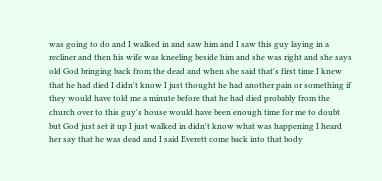was going to do and I walked in and saw him and I saw this guy laying in a recliner and then his wife was kneeling beside him and she was right and she says old God bringing back from the dead and when she said that's first time I knew that he had died I didn't know I just thought he had another pain or something if they would have told me a minute before that he had died probably from the church over to this guy's house would have been enough time for me to doubt but God just set it up I just walked in didn't know what was happening I heard her say that he was dead and I said Everett come back into that body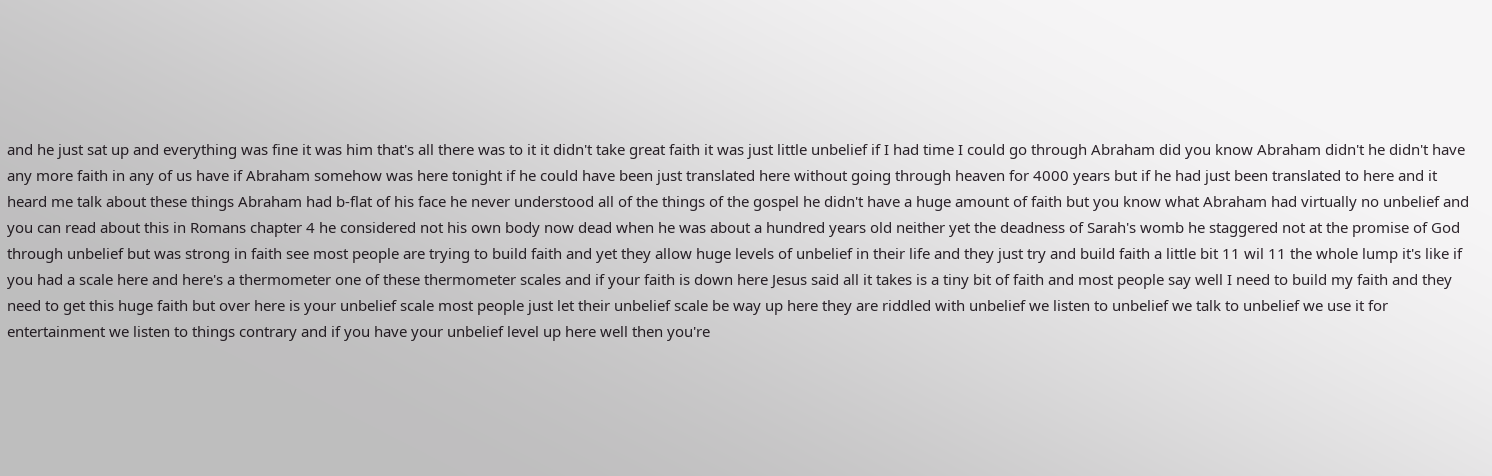and he just sat up and everything was fine it was him that's all there was to it it didn't take great faith it was just little unbelief if I had time I could go through Abraham did you know Abraham didn't he didn't have any more faith in any of us have if Abraham somehow was here tonight if he could have been just translated here without going through heaven for 4000 years but if he had just been translated to here and it heard me talk about these things Abraham had b-flat of his face he never understood all of the things of the gospel he didn't have a huge amount of faith but you know what Abraham had virtually no unbelief and you can read about this in Romans chapter 4 he considered not his own body now dead when he was about a hundred years old neither yet the deadness of Sarah's womb he staggered not at the promise of God through unbelief but was strong in faith see most people are trying to build faith and yet they allow huge levels of unbelief in their life and they just try and build faith a little bit 11 wil 11 the whole lump it's like if you had a scale here and here's a thermometer one of these thermometer scales and if your faith is down here Jesus said all it takes is a tiny bit of faith and most people say well I need to build my faith and they need to get this huge faith but over here is your unbelief scale most people just let their unbelief scale be way up here they are riddled with unbelief we listen to unbelief we talk to unbelief we use it for entertainment we listen to things contrary and if you have your unbelief level up here well then you're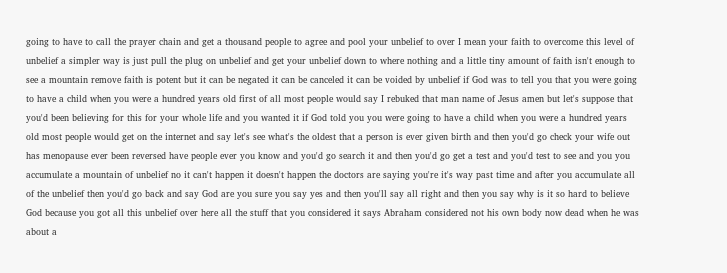going to have to call the prayer chain and get a thousand people to agree and pool your unbelief to over I mean your faith to overcome this level of unbelief a simpler way is just pull the plug on unbelief and get your unbelief down to where nothing and a little tiny amount of faith isn't enough to see a mountain remove faith is potent but it can be negated it can be canceled it can be voided by unbelief if God was to tell you that you were going to have a child when you were a hundred years old first of all most people would say I rebuked that man name of Jesus amen but let's suppose that you'd been believing for this for your whole life and you wanted it if God told you you were going to have a child when you were a hundred years old most people would get on the internet and say let's see what's the oldest that a person is ever given birth and then you'd go check your wife out has menopause ever been reversed have people ever you know and you'd go search it and then you'd go get a test and you'd test to see and you you accumulate a mountain of unbelief no it can't happen it doesn't happen the doctors are saying you're it's way past time and after you accumulate all of the unbelief then you'd go back and say God are you sure you say yes and then you'll say all right and then you say why is it so hard to believe God because you got all this unbelief over here all the stuff that you considered it says Abraham considered not his own body now dead when he was about a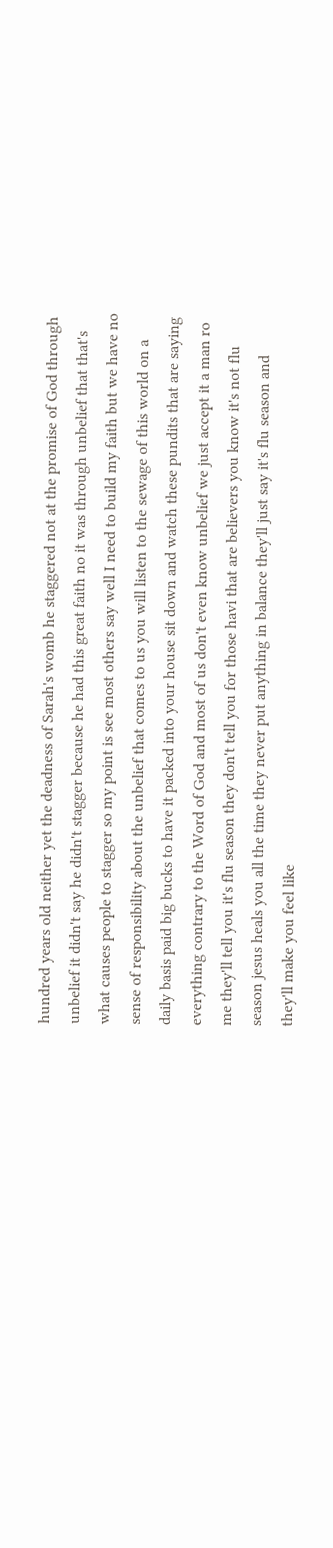hundred years old neither yet the deadness of Sarah's womb he staggered not at the promise of God through unbelief it didn't say he didn't stagger because he had this great faith no it was through unbelief that that's what causes people to stagger so my point is see most others say well I need to build my faith but we have no sense of responsibility about the unbelief that comes to us you will listen to the sewage of this world on a daily basis paid big bucks to have it packed into your house sit down and watch these pundits that are saying everything contrary to the Word of God and most of us don't even know unbelief we just accept it a man ro me they'll tell you it's flu season they don't tell you for those havi that are believers you know it's not flu season jesus heals you all the time they never put anything in balance they'll just say it's flu season and they'll make you feel like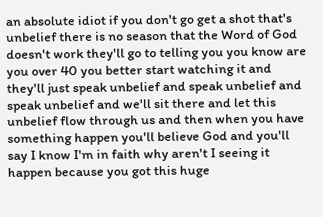an absolute idiot if you don't go get a shot that's unbelief there is no season that the Word of God doesn't work they'll go to telling you you know are you over 40 you better start watching it and they'll just speak unbelief and speak unbelief and speak unbelief and we'll sit there and let this unbelief flow through us and then when you have something happen you'll believe God and you'll say I know I'm in faith why aren't I seeing it happen because you got this huge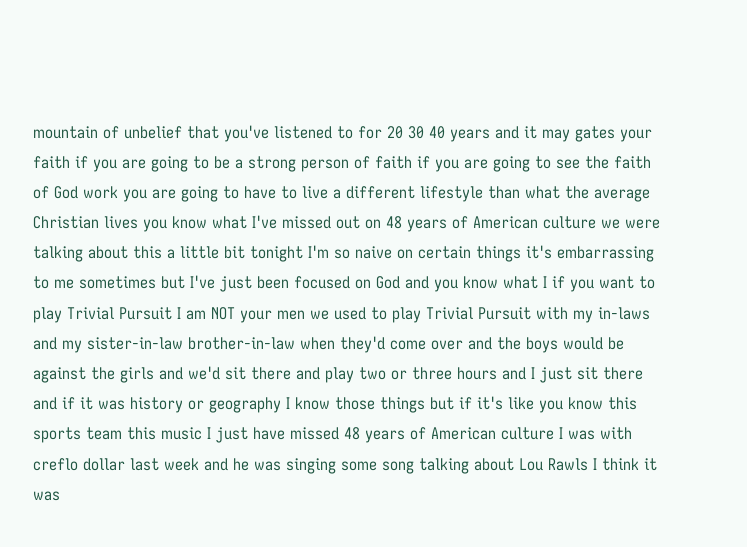mountain of unbelief that you've listened to for 20 30 40 years and it may gates your faith if you are going to be a strong person of faith if you are going to see the faith of God work you are going to have to live a different lifestyle than what the average Christian lives you know what I've missed out on 48 years of American culture we were talking about this a little bit tonight I'm so naive on certain things it's embarrassing to me sometimes but I've just been focused on God and you know what I if you want to play Trivial Pursuit I am NOT your men we used to play Trivial Pursuit with my in-laws and my sister-in-law brother-in-law when they'd come over and the boys would be against the girls and we'd sit there and play two or three hours and I just sit there and if it was history or geography I know those things but if it's like you know this sports team this music I just have missed 48 years of American culture I was with creflo dollar last week and he was singing some song talking about Lou Rawls I think it was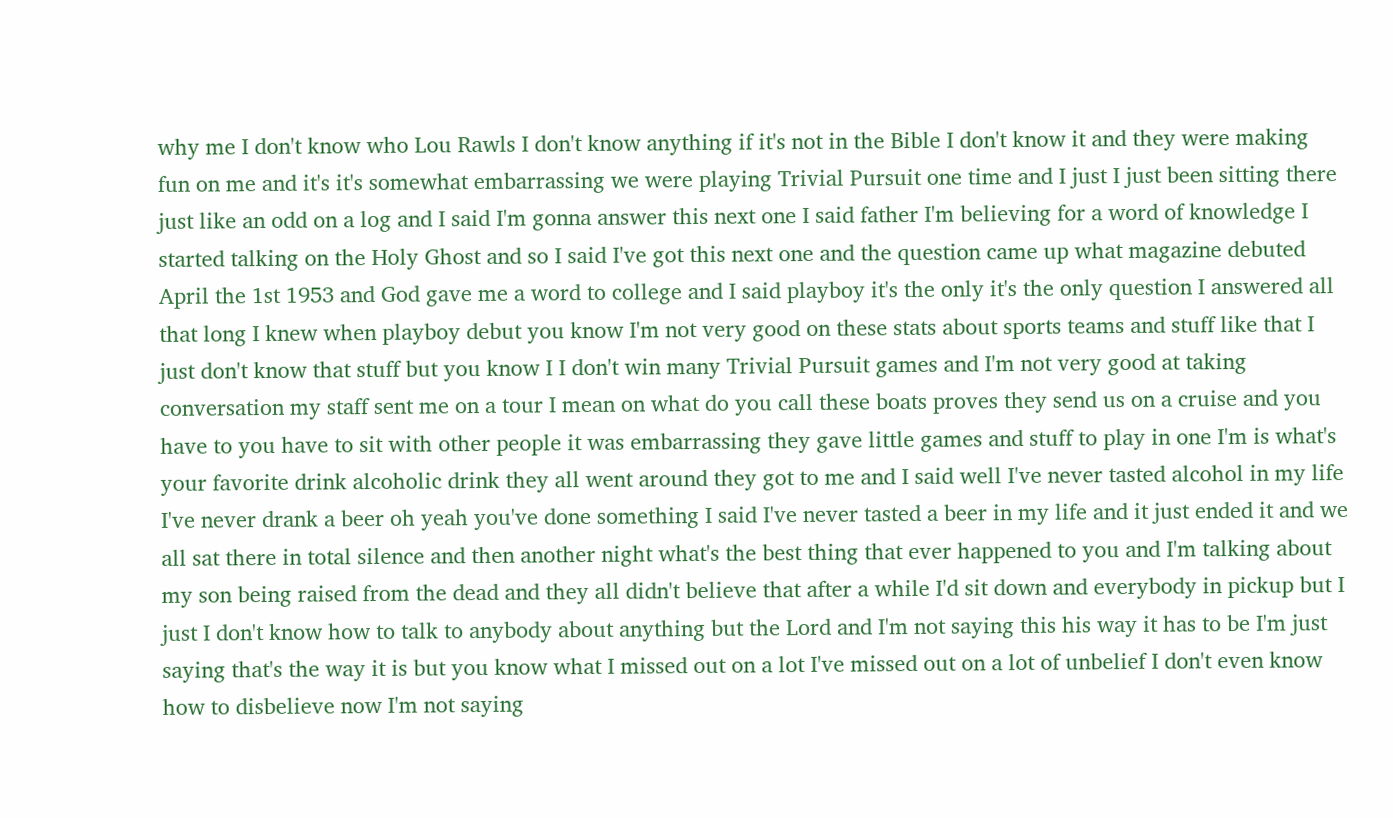why me I don't know who Lou Rawls I don't know anything if it's not in the Bible I don't know it and they were making fun on me and it's it's somewhat embarrassing we were playing Trivial Pursuit one time and I just I just been sitting there just like an odd on a log and I said I'm gonna answer this next one I said father I'm believing for a word of knowledge I started talking on the Holy Ghost and so I said I've got this next one and the question came up what magazine debuted April the 1st 1953 and God gave me a word to college and I said playboy it's the only it's the only question I answered all that long I knew when playboy debut you know I'm not very good on these stats about sports teams and stuff like that I just don't know that stuff but you know I I don't win many Trivial Pursuit games and I'm not very good at taking conversation my staff sent me on a tour I mean on what do you call these boats proves they send us on a cruise and you have to you have to sit with other people it was embarrassing they gave little games and stuff to play in one I'm is what's your favorite drink alcoholic drink they all went around they got to me and I said well I've never tasted alcohol in my life I've never drank a beer oh yeah you've done something I said I've never tasted a beer in my life and it just ended it and we all sat there in total silence and then another night what's the best thing that ever happened to you and I'm talking about my son being raised from the dead and they all didn't believe that after a while I'd sit down and everybody in pickup but I just I don't know how to talk to anybody about anything but the Lord and I'm not saying this his way it has to be I'm just saying that's the way it is but you know what I missed out on a lot I've missed out on a lot of unbelief I don't even know how to disbelieve now I'm not saying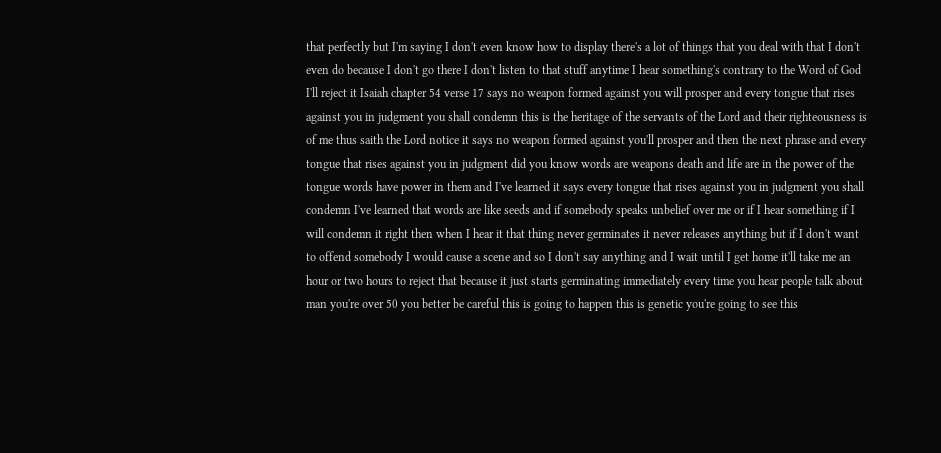that perfectly but I'm saying I don't even know how to display there's a lot of things that you deal with that I don't even do because I don't go there I don't listen to that stuff anytime I hear something's contrary to the Word of God I'll reject it Isaiah chapter 54 verse 17 says no weapon formed against you will prosper and every tongue that rises against you in judgment you shall condemn this is the heritage of the servants of the Lord and their righteousness is of me thus saith the Lord notice it says no weapon formed against you'll prosper and then the next phrase and every tongue that rises against you in judgment did you know words are weapons death and life are in the power of the tongue words have power in them and I've learned it says every tongue that rises against you in judgment you shall condemn I've learned that words are like seeds and if somebody speaks unbelief over me or if I hear something if I will condemn it right then when I hear it that thing never germinates it never releases anything but if I don't want to offend somebody I would cause a scene and so I don't say anything and I wait until I get home it'll take me an hour or two hours to reject that because it just starts germinating immediately every time you hear people talk about man you're over 50 you better be careful this is going to happen this is genetic you're going to see this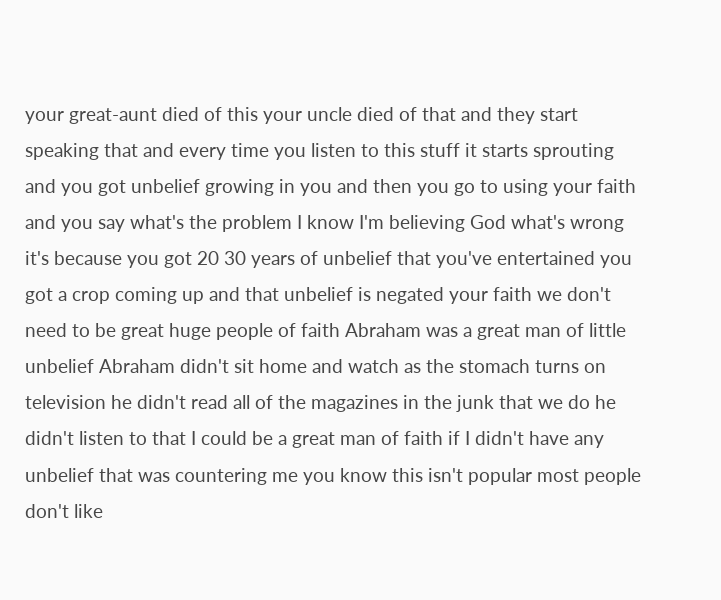your great-aunt died of this your uncle died of that and they start speaking that and every time you listen to this stuff it starts sprouting and you got unbelief growing in you and then you go to using your faith and you say what's the problem I know I'm believing God what's wrong it's because you got 20 30 years of unbelief that you've entertained you got a crop coming up and that unbelief is negated your faith we don't need to be great huge people of faith Abraham was a great man of little unbelief Abraham didn't sit home and watch as the stomach turns on television he didn't read all of the magazines in the junk that we do he didn't listen to that I could be a great man of faith if I didn't have any unbelief that was countering me you know this isn't popular most people don't like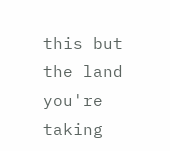this but the land you're taking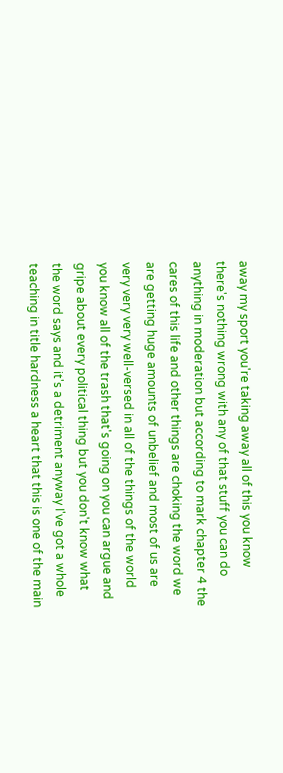away my sport you're taking away all of this you know there's nothing wrong with any of that stuff you can do anything in moderation but according to mark chapter 4 the cares of this life and other things are choking the word we are getting huge amounts of unbelief and most of us are very very very well-versed in all of the things of the world you know all of the trash that's going on you can argue and gripe about every political thing but you don't know what the word says and it's a detriment anyway I've got a whole teaching in title hardness a heart that this is one of the main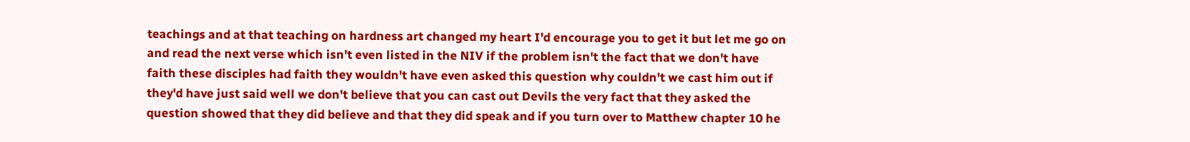teachings and at that teaching on hardness art changed my heart I'd encourage you to get it but let me go on and read the next verse which isn't even listed in the NIV if the problem isn't the fact that we don't have faith these disciples had faith they wouldn't have even asked this question why couldn't we cast him out if they'd have just said well we don't believe that you can cast out Devils the very fact that they asked the question showed that they did believe and that they did speak and if you turn over to Matthew chapter 10 he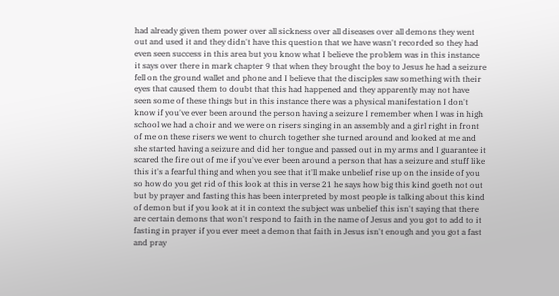had already given them power over all sickness over all diseases over all demons they went out and used it and they didn't have this question that we have wasn't recorded so they had even seen success in this area but you know what I believe the problem was in this instance it says over there in mark chapter 9 that when they brought the boy to Jesus he had a seizure fell on the ground wallet and phone and I believe that the disciples saw something with their eyes that caused them to doubt that this had happened and they apparently may not have seen some of these things but in this instance there was a physical manifestation I don't know if you've ever been around the person having a seizure I remember when I was in high school we had a choir and we were on risers singing in an assembly and a girl right in front of me on these risers we went to church together she turned around and looked at me and she started having a seizure and did her tongue and passed out in my arms and I guarantee it scared the fire out of me if you've ever been around a person that has a seizure and stuff like this it's a fearful thing and when you see that it'll make unbelief rise up on the inside of you so how do you get rid of this look at this in verse 21 he says how big this kind goeth not out but by prayer and fasting this has been interpreted by most people is talking about this kind of demon but if you look at it in context the subject was unbelief this isn't saying that there are certain demons that won't respond to faith in the name of Jesus and you got to add to it fasting in prayer if you ever meet a demon that faith in Jesus isn't enough and you got a fast and pray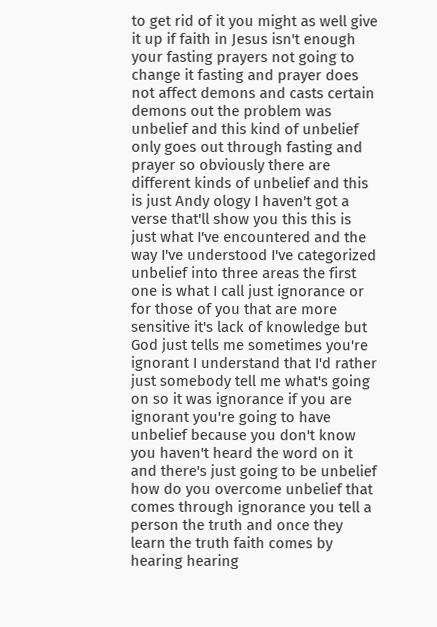to get rid of it you might as well give it up if faith in Jesus isn't enough your fasting prayers not going to change it fasting and prayer does not affect demons and casts certain demons out the problem was unbelief and this kind of unbelief only goes out through fasting and prayer so obviously there are different kinds of unbelief and this is just Andy ology I haven't got a verse that'll show you this this is just what I've encountered and the way I've understood I've categorized unbelief into three areas the first one is what I call just ignorance or for those of you that are more sensitive it's lack of knowledge but God just tells me sometimes you're ignorant I understand that I'd rather just somebody tell me what's going on so it was ignorance if you are ignorant you're going to have unbelief because you don't know you haven't heard the word on it and there's just going to be unbelief how do you overcome unbelief that comes through ignorance you tell a person the truth and once they learn the truth faith comes by hearing hearing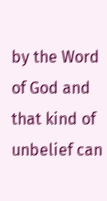by the Word of God and that kind of unbelief can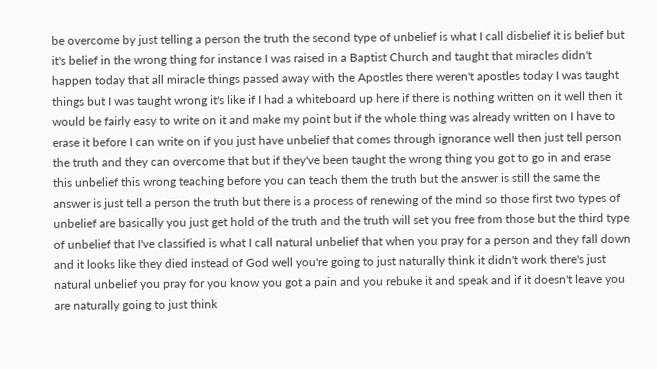be overcome by just telling a person the truth the second type of unbelief is what I call disbelief it is belief but it's belief in the wrong thing for instance I was raised in a Baptist Church and taught that miracles didn't happen today that all miracle things passed away with the Apostles there weren't apostles today I was taught things but I was taught wrong it's like if I had a whiteboard up here if there is nothing written on it well then it would be fairly easy to write on it and make my point but if the whole thing was already written on I have to erase it before I can write on if you just have unbelief that comes through ignorance well then just tell person the truth and they can overcome that but if they've been taught the wrong thing you got to go in and erase this unbelief this wrong teaching before you can teach them the truth but the answer is still the same the answer is just tell a person the truth but there is a process of renewing of the mind so those first two types of unbelief are basically you just get hold of the truth and the truth will set you free from those but the third type of unbelief that I've classified is what I call natural unbelief that when you pray for a person and they fall down and it looks like they died instead of God well you're going to just naturally think it didn't work there's just natural unbelief you pray for you know you got a pain and you rebuke it and speak and if it doesn't leave you are naturally going to just think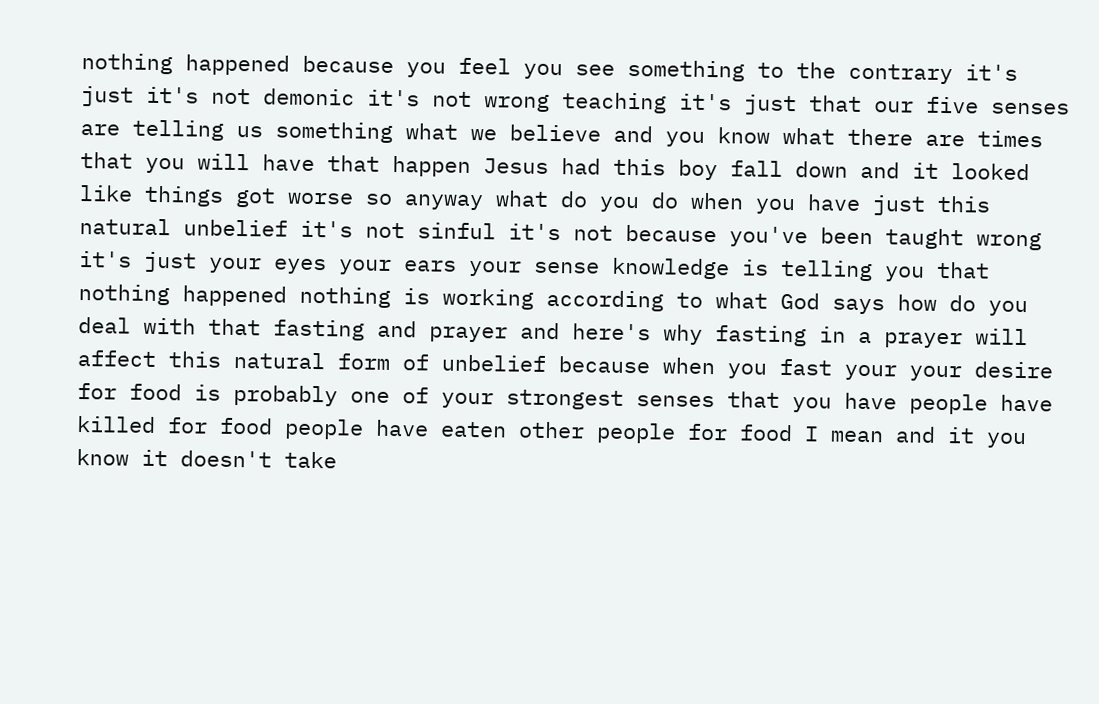nothing happened because you feel you see something to the contrary it's just it's not demonic it's not wrong teaching it's just that our five senses are telling us something what we believe and you know what there are times that you will have that happen Jesus had this boy fall down and it looked like things got worse so anyway what do you do when you have just this natural unbelief it's not sinful it's not because you've been taught wrong it's just your eyes your ears your sense knowledge is telling you that nothing happened nothing is working according to what God says how do you deal with that fasting and prayer and here's why fasting in a prayer will affect this natural form of unbelief because when you fast your your desire for food is probably one of your strongest senses that you have people have killed for food people have eaten other people for food I mean and it you know it doesn't take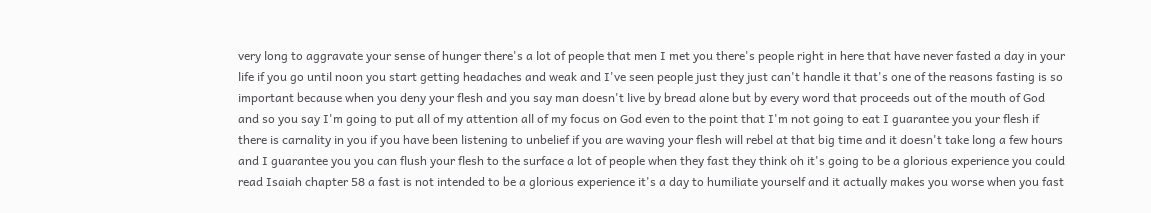very long to aggravate your sense of hunger there's a lot of people that men I met you there's people right in here that have never fasted a day in your life if you go until noon you start getting headaches and weak and I've seen people just they just can't handle it that's one of the reasons fasting is so important because when you deny your flesh and you say man doesn't live by bread alone but by every word that proceeds out of the mouth of God and so you say I'm going to put all of my attention all of my focus on God even to the point that I'm not going to eat I guarantee you your flesh if there is carnality in you if you have been listening to unbelief if you are waving your flesh will rebel at that big time and it doesn't take long a few hours and I guarantee you you can flush your flesh to the surface a lot of people when they fast they think oh it's going to be a glorious experience you could read Isaiah chapter 58 a fast is not intended to be a glorious experience it's a day to humiliate yourself and it actually makes you worse when you fast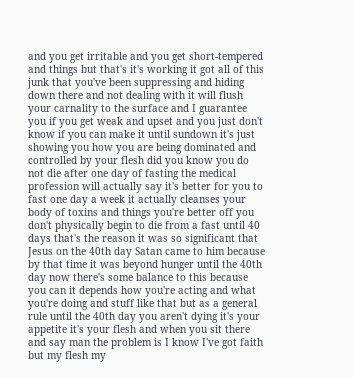and you get irritable and you get short-tempered and things but that's it's working it got all of this junk that you've been suppressing and hiding down there and not dealing with it will flush your carnality to the surface and I guarantee you if you get weak and upset and you just don't know if you can make it until sundown it's just showing you how you are being dominated and controlled by your flesh did you know you do not die after one day of fasting the medical profession will actually say it's better for you to fast one day a week it actually cleanses your body of toxins and things you're better off you don't physically begin to die from a fast until 40 days that's the reason it was so significant that Jesus on the 40th day Satan came to him because by that time it was beyond hunger until the 40th day now there's some balance to this because you can it depends how you're acting and what you're doing and stuff like that but as a general rule until the 40th day you aren't dying it's your appetite it's your flesh and when you sit there and say man the problem is I know I've got faith but my flesh my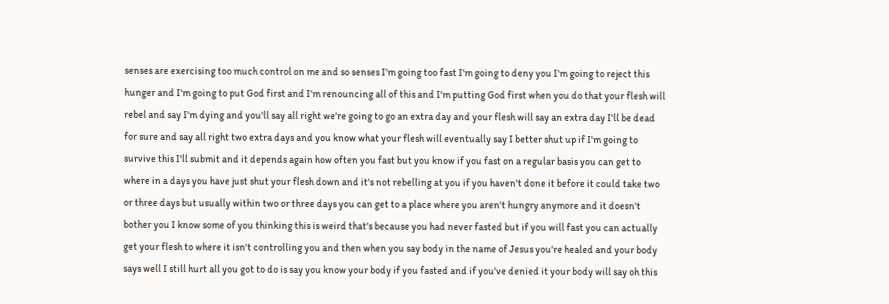senses are exercising too much control on me and so senses I'm going too fast I'm going to deny you I'm going to reject this hunger and I'm going to put God first and I'm renouncing all of this and I'm putting God first when you do that your flesh will rebel and say I'm dying and you'll say all right we're going to go an extra day and your flesh will say an extra day I'll be dead for sure and say all right two extra days and you know what your flesh will eventually say I better shut up if I'm going to survive this I'll submit and it depends again how often you fast but you know if you fast on a regular basis you can get to where in a days you have just shut your flesh down and it's not rebelling at you if you haven't done it before it could take two or three days but usually within two or three days you can get to a place where you aren't hungry anymore and it doesn't bother you I know some of you thinking this is weird that's because you had never fasted but if you will fast you can actually get your flesh to where it isn't controlling you and then when you say body in the name of Jesus you're healed and your body says well I still hurt all you got to do is say you know your body if you fasted and if you've denied it your body will say oh this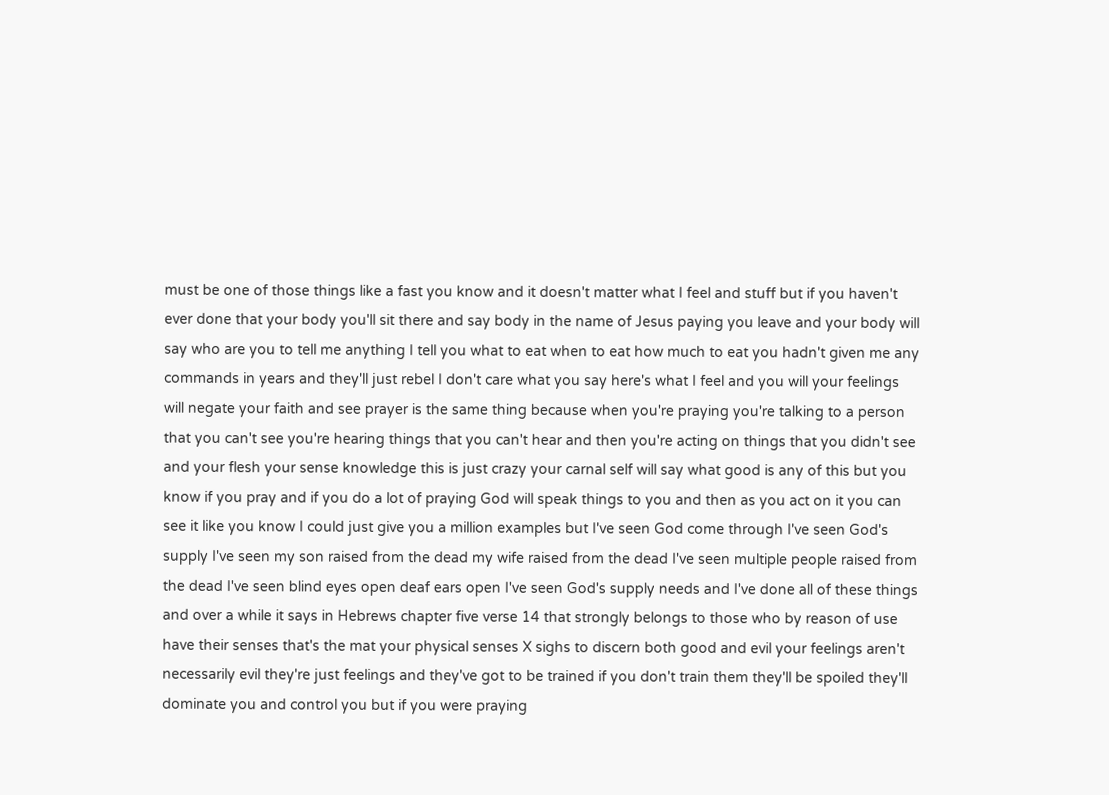must be one of those things like a fast you know and it doesn't matter what I feel and stuff but if you haven't ever done that your body you'll sit there and say body in the name of Jesus paying you leave and your body will say who are you to tell me anything I tell you what to eat when to eat how much to eat you hadn't given me any commands in years and they'll just rebel I don't care what you say here's what I feel and you will your feelings will negate your faith and see prayer is the same thing because when you're praying you're talking to a person that you can't see you're hearing things that you can't hear and then you're acting on things that you didn't see and your flesh your sense knowledge this is just crazy your carnal self will say what good is any of this but you know if you pray and if you do a lot of praying God will speak things to you and then as you act on it you can see it like you know I could just give you a million examples but I've seen God come through I've seen God's supply I've seen my son raised from the dead my wife raised from the dead I've seen multiple people raised from the dead I've seen blind eyes open deaf ears open I've seen God's supply needs and I've done all of these things and over a while it says in Hebrews chapter five verse 14 that strongly belongs to those who by reason of use have their senses that's the mat your physical senses X sighs to discern both good and evil your feelings aren't necessarily evil they're just feelings and they've got to be trained if you don't train them they'll be spoiled they'll dominate you and control you but if you were praying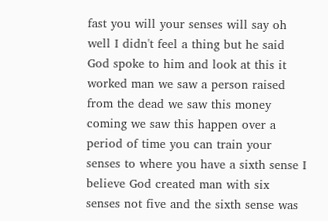fast you will your senses will say oh well I didn't feel a thing but he said God spoke to him and look at this it worked man we saw a person raised from the dead we saw this money coming we saw this happen over a period of time you can train your senses to where you have a sixth sense I believe God created man with six senses not five and the sixth sense was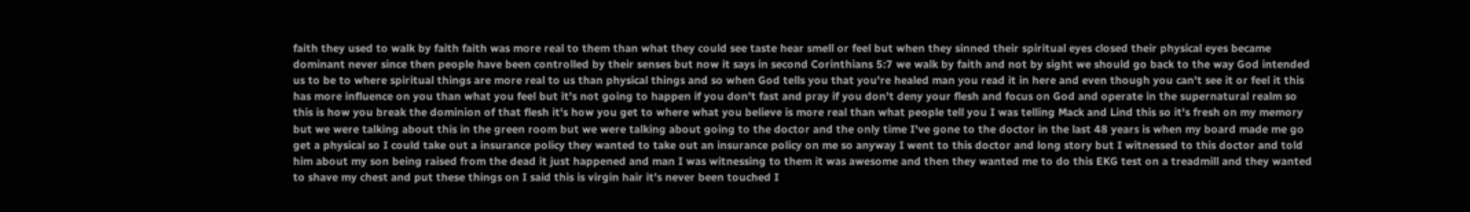faith they used to walk by faith faith was more real to them than what they could see taste hear smell or feel but when they sinned their spiritual eyes closed their physical eyes became dominant never since then people have been controlled by their senses but now it says in second Corinthians 5:7 we walk by faith and not by sight we should go back to the way God intended us to be to where spiritual things are more real to us than physical things and so when God tells you that you're healed man you read it in here and even though you can't see it or feel it this has more influence on you than what you feel but it's not going to happen if you don't fast and pray if you don't deny your flesh and focus on God and operate in the supernatural realm so this is how you break the dominion of that flesh it's how you get to where what you believe is more real than what people tell you I was telling Mack and Lind this so it's fresh on my memory but we were talking about this in the green room but we were talking about going to the doctor and the only time I've gone to the doctor in the last 48 years is when my board made me go get a physical so I could take out a insurance policy they wanted to take out an insurance policy on me so anyway I went to this doctor and long story but I witnessed to this doctor and told him about my son being raised from the dead it just happened and man I was witnessing to them it was awesome and then they wanted me to do this EKG test on a treadmill and they wanted to shave my chest and put these things on I said this is virgin hair it's never been touched I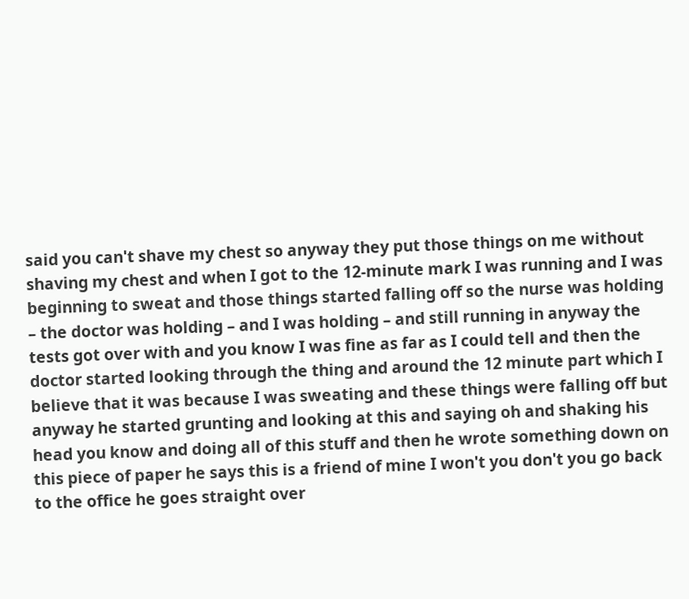said you can't shave my chest so anyway they put those things on me without shaving my chest and when I got to the 12-minute mark I was running and I was beginning to sweat and those things started falling off so the nurse was holding – the doctor was holding – and I was holding – and still running in anyway the tests got over with and you know I was fine as far as I could tell and then the doctor started looking through the thing and around the 12 minute part which I believe that it was because I was sweating and these things were falling off but anyway he started grunting and looking at this and saying oh and shaking his head you know and doing all of this stuff and then he wrote something down on this piece of paper he says this is a friend of mine I won't you don't you go back to the office he goes straight over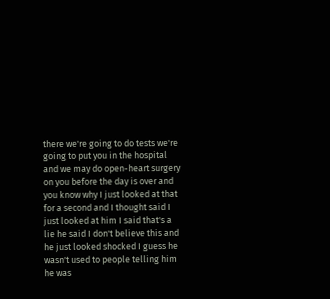there we're going to do tests we're going to put you in the hospital and we may do open-heart surgery on you before the day is over and you know why I just looked at that for a second and I thought said I just looked at him I said that's a lie he said I don't believe this and he just looked shocked I guess he wasn't used to people telling him he was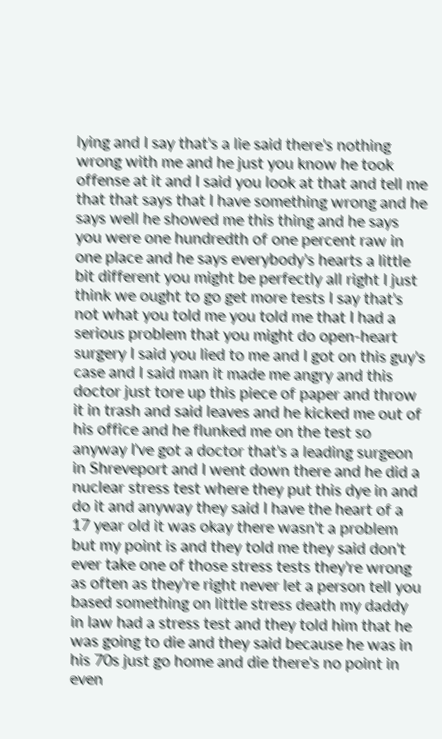lying and I say that's a lie said there's nothing wrong with me and he just you know he took offense at it and I said you look at that and tell me that that says that I have something wrong and he says well he showed me this thing and he says you were one hundredth of one percent raw in one place and he says everybody's hearts a little bit different you might be perfectly all right I just think we ought to go get more tests I say that's not what you told me you told me that I had a serious problem that you might do open-heart surgery I said you lied to me and I got on this guy's case and I said man it made me angry and this doctor just tore up this piece of paper and throw it in trash and said leaves and he kicked me out of his office and he flunked me on the test so anyway I've got a doctor that's a leading surgeon in Shreveport and I went down there and he did a nuclear stress test where they put this dye in and do it and anyway they said I have the heart of a 17 year old it was okay there wasn't a problem but my point is and they told me they said don't ever take one of those stress tests they're wrong as often as they're right never let a person tell you based something on little stress death my daddy in law had a stress test and they told him that he was going to die and they said because he was in his 70s just go home and die there's no point in even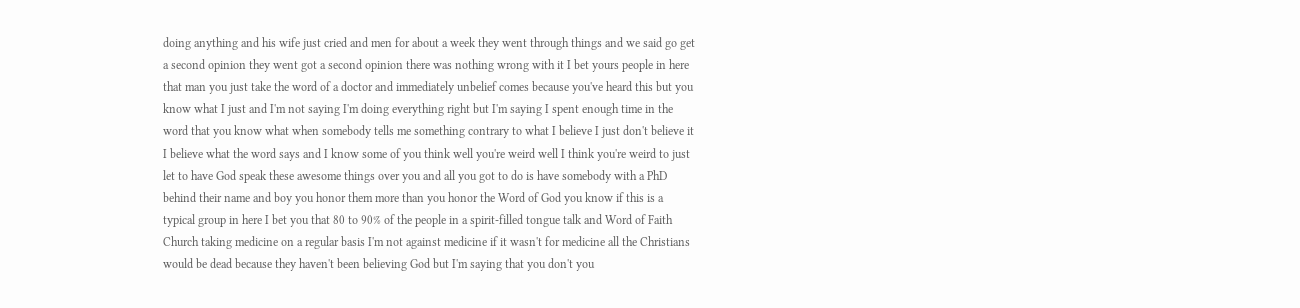doing anything and his wife just cried and men for about a week they went through things and we said go get a second opinion they went got a second opinion there was nothing wrong with it I bet yours people in here that man you just take the word of a doctor and immediately unbelief comes because you've heard this but you know what I just and I'm not saying I'm doing everything right but I'm saying I spent enough time in the word that you know what when somebody tells me something contrary to what I believe I just don't believe it I believe what the word says and I know some of you think well you're weird well I think you're weird to just let to have God speak these awesome things over you and all you got to do is have somebody with a PhD behind their name and boy you honor them more than you honor the Word of God you know if this is a typical group in here I bet you that 80 to 90% of the people in a spirit-filled tongue talk and Word of Faith Church taking medicine on a regular basis I'm not against medicine if it wasn't for medicine all the Christians would be dead because they haven't been believing God but I'm saying that you don't you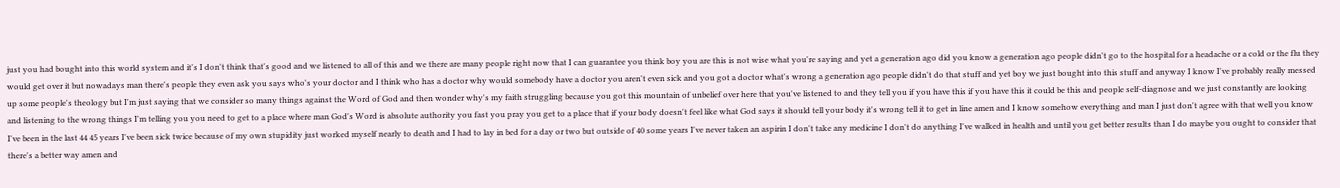just you had bought into this world system and it's I don't think that's good and we listened to all of this and we there are many people right now that I can guarantee you think boy you are this is not wise what you're saying and yet a generation ago did you know a generation ago people didn't go to the hospital for a headache or a cold or the flu they would get over it but nowadays man there's people they even ask you says who's your doctor and I think who has a doctor why would somebody have a doctor you aren't even sick and you got a doctor what's wrong a generation ago people didn't do that stuff and yet boy we just bought into this stuff and anyway I know I've probably really messed up some people's theology but I'm just saying that we consider so many things against the Word of God and then wonder why's my faith struggling because you got this mountain of unbelief over here that you've listened to and they tell you if you have this if you have this it could be this and people self-diagnose and we just constantly are looking and listening to the wrong things I'm telling you you need to get to a place where man God's Word is absolute authority you fast you pray you get to a place that if your body doesn't feel like what God says it should tell your body it's wrong tell it to get in line amen and I know somehow everything and man I just don't agree with that well you know I've been in the last 44 45 years I've been sick twice because of my own stupidity just worked myself nearly to death and I had to lay in bed for a day or two but outside of 40 some years I've never taken an aspirin I don't take any medicine I don't do anything I've walked in health and until you get better results than I do maybe you ought to consider that there's a better way amen and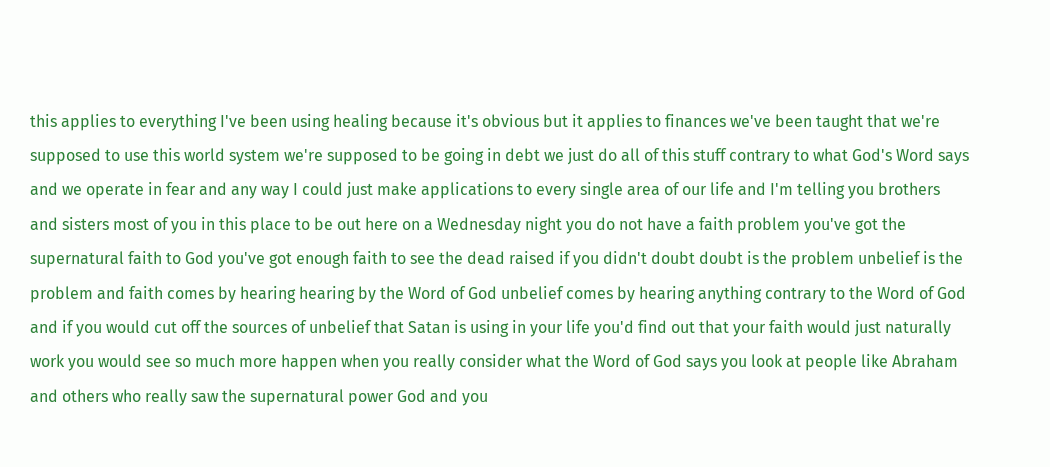this applies to everything I've been using healing because it's obvious but it applies to finances we've been taught that we're supposed to use this world system we're supposed to be going in debt we just do all of this stuff contrary to what God's Word says and we operate in fear and any way I could just make applications to every single area of our life and I'm telling you brothers and sisters most of you in this place to be out here on a Wednesday night you do not have a faith problem you've got the supernatural faith to God you've got enough faith to see the dead raised if you didn't doubt doubt is the problem unbelief is the problem and faith comes by hearing hearing by the Word of God unbelief comes by hearing anything contrary to the Word of God and if you would cut off the sources of unbelief that Satan is using in your life you'd find out that your faith would just naturally work you would see so much more happen when you really consider what the Word of God says you look at people like Abraham and others who really saw the supernatural power God and you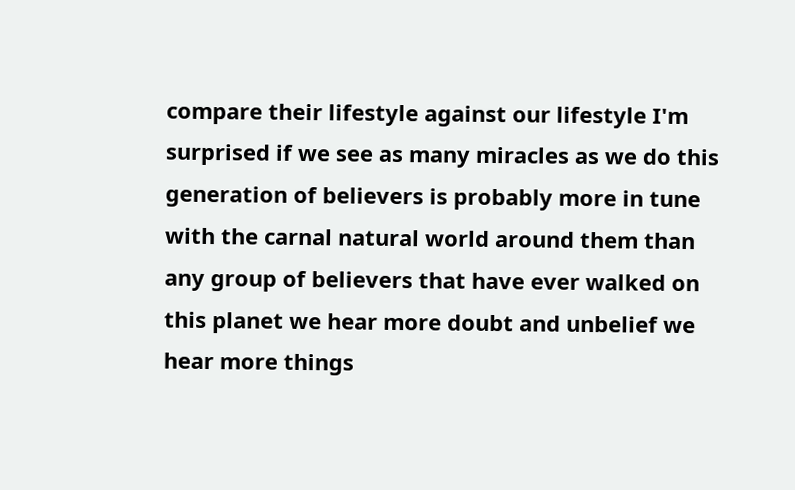compare their lifestyle against our lifestyle I'm surprised if we see as many miracles as we do this generation of believers is probably more in tune with the carnal natural world around them than any group of believers that have ever walked on this planet we hear more doubt and unbelief we hear more things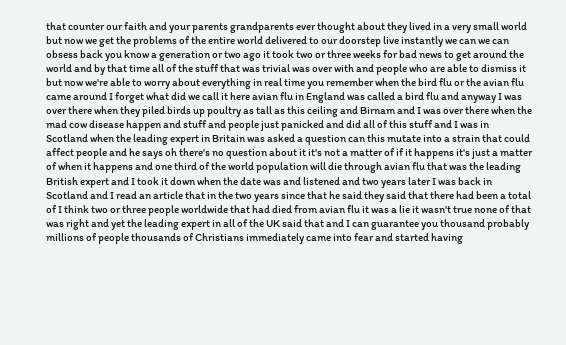that counter our faith and your parents grandparents ever thought about they lived in a very small world but now we get the problems of the entire world delivered to our doorstep live instantly we can we can obsess back you know a generation or two ago it took two or three weeks for bad news to get around the world and by that time all of the stuff that was trivial was over with and people who are able to dismiss it but now we're able to worry about everything in real time you remember when the bird flu or the avian flu came around I forget what did we call it here avian flu in England was called a bird flu and anyway I was over there when they piled birds up poultry as tall as this ceiling and Birnam and I was over there when the mad cow disease happen and stuff and people just panicked and did all of this stuff and I was in Scotland when the leading expert in Britain was asked a question can this mutate into a strain that could affect people and he says oh there's no question about it it's not a matter of if it happens it's just a matter of when it happens and one third of the world population will die through avian flu that was the leading British expert and I took it down when the date was and listened and two years later I was back in Scotland and I read an article that in the two years since that he said they said that there had been a total of I think two or three people worldwide that had died from avian flu it was a lie it wasn't true none of that was right and yet the leading expert in all of the UK said that and I can guarantee you thousand probably millions of people thousands of Christians immediately came into fear and started having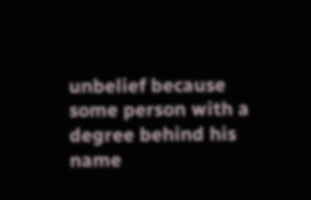unbelief because some person with a degree behind his name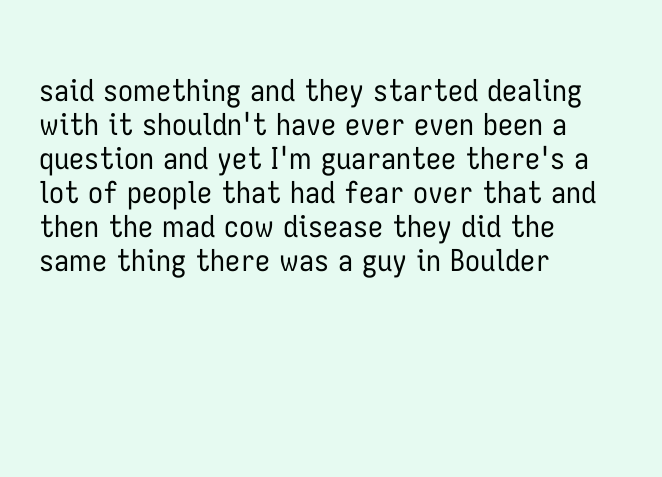said something and they started dealing with it shouldn't have ever even been a question and yet I'm guarantee there's a lot of people that had fear over that and then the mad cow disease they did the same thing there was a guy in Boulder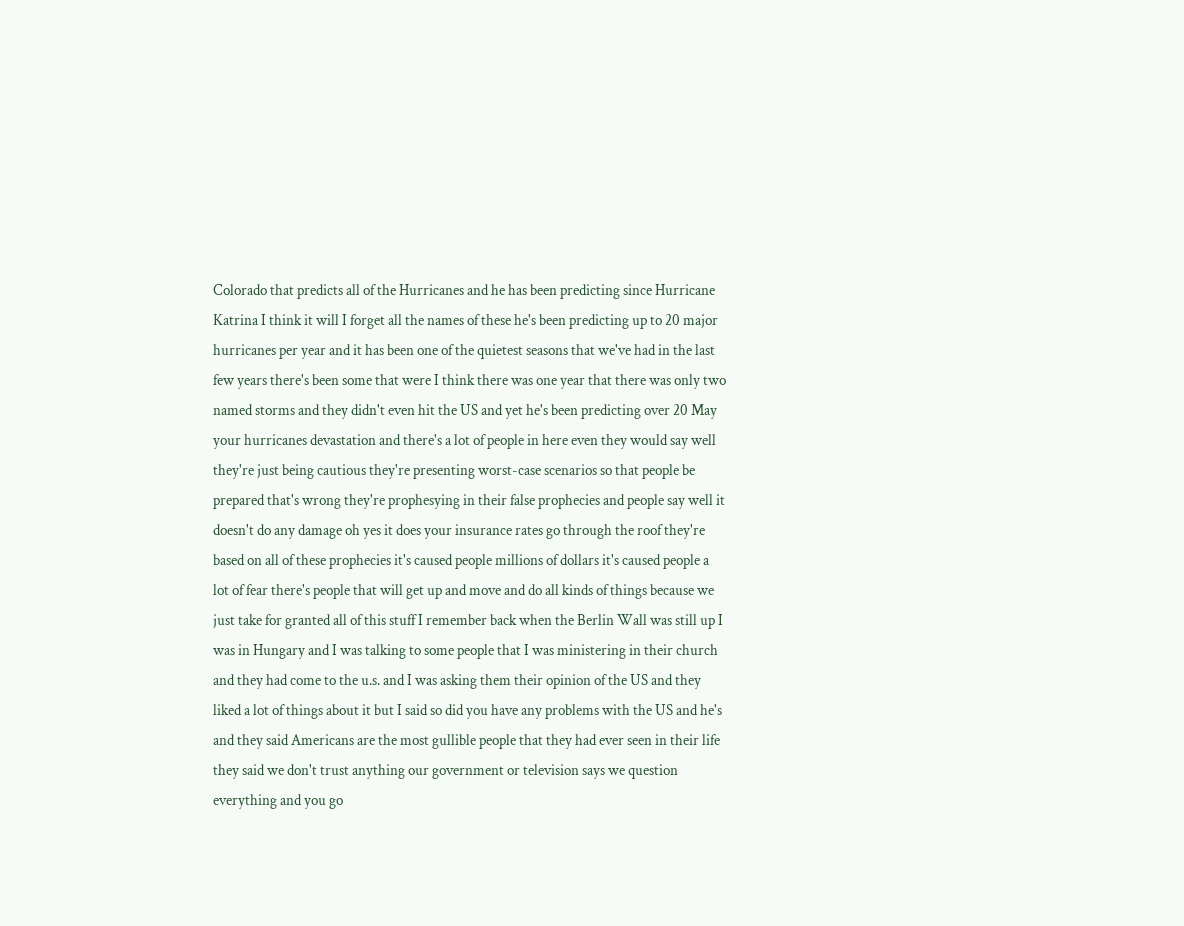Colorado that predicts all of the Hurricanes and he has been predicting since Hurricane Katrina I think it will I forget all the names of these he's been predicting up to 20 major hurricanes per year and it has been one of the quietest seasons that we've had in the last few years there's been some that were I think there was one year that there was only two named storms and they didn't even hit the US and yet he's been predicting over 20 May your hurricanes devastation and there's a lot of people in here even they would say well they're just being cautious they're presenting worst-case scenarios so that people be prepared that's wrong they're prophesying in their false prophecies and people say well it doesn't do any damage oh yes it does your insurance rates go through the roof they're based on all of these prophecies it's caused people millions of dollars it's caused people a lot of fear there's people that will get up and move and do all kinds of things because we just take for granted all of this stuff I remember back when the Berlin Wall was still up I was in Hungary and I was talking to some people that I was ministering in their church and they had come to the u.s. and I was asking them their opinion of the US and they liked a lot of things about it but I said so did you have any problems with the US and he's and they said Americans are the most gullible people that they had ever seen in their life they said we don't trust anything our government or television says we question everything and you go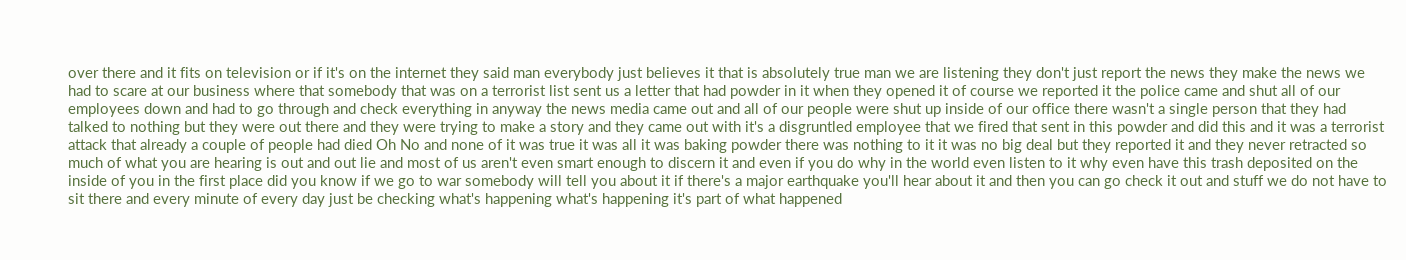over there and it fits on television or if it's on the internet they said man everybody just believes it that is absolutely true man we are listening they don't just report the news they make the news we had to scare at our business where that somebody that was on a terrorist list sent us a letter that had powder in it when they opened it of course we reported it the police came and shut all of our employees down and had to go through and check everything in anyway the news media came out and all of our people were shut up inside of our office there wasn't a single person that they had talked to nothing but they were out there and they were trying to make a story and they came out with it's a disgruntled employee that we fired that sent in this powder and did this and it was a terrorist attack that already a couple of people had died Oh No and none of it was true it was all it was baking powder there was nothing to it it was no big deal but they reported it and they never retracted so much of what you are hearing is out and out lie and most of us aren't even smart enough to discern it and even if you do why in the world even listen to it why even have this trash deposited on the inside of you in the first place did you know if we go to war somebody will tell you about it if there's a major earthquake you'll hear about it and then you can go check it out and stuff we do not have to sit there and every minute of every day just be checking what's happening what's happening it's part of what happened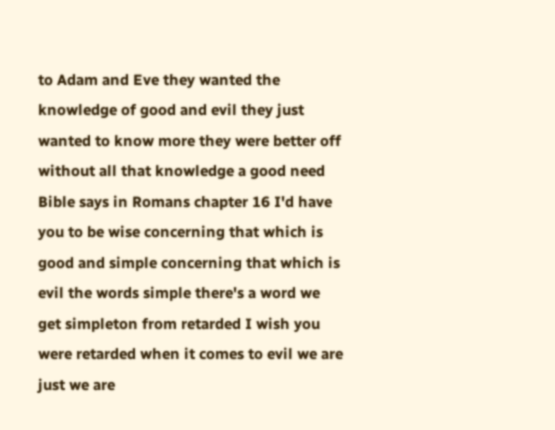to Adam and Eve they wanted the knowledge of good and evil they just wanted to know more they were better off without all that knowledge a good need Bible says in Romans chapter 16 I'd have you to be wise concerning that which is good and simple concerning that which is evil the words simple there's a word we get simpleton from retarded I wish you were retarded when it comes to evil we are just we are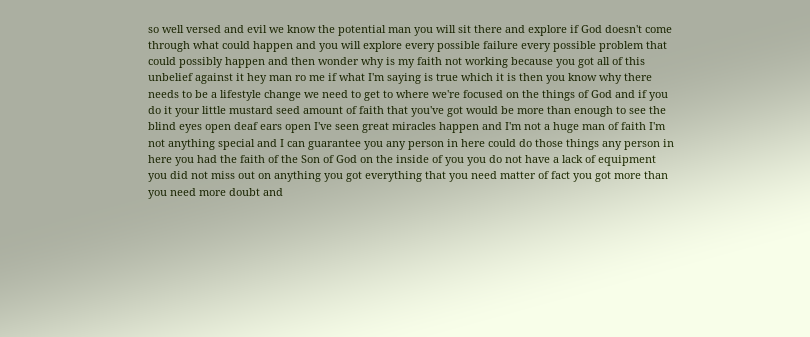so well versed and evil we know the potential man you will sit there and explore if God doesn't come through what could happen and you will explore every possible failure every possible problem that could possibly happen and then wonder why is my faith not working because you got all of this unbelief against it hey man ro me if what I'm saying is true which it is then you know why there needs to be a lifestyle change we need to get to where we're focused on the things of God and if you do it your little mustard seed amount of faith that you've got would be more than enough to see the blind eyes open deaf ears open I've seen great miracles happen and I'm not a huge man of faith I'm not anything special and I can guarantee you any person in here could do those things any person in here you had the faith of the Son of God on the inside of you you do not have a lack of equipment you did not miss out on anything you got everything that you need matter of fact you got more than you need more doubt and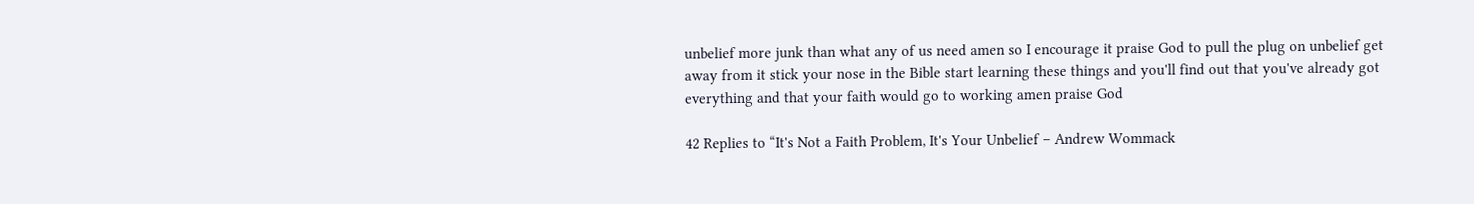unbelief more junk than what any of us need amen so I encourage it praise God to pull the plug on unbelief get away from it stick your nose in the Bible start learning these things and you'll find out that you've already got everything and that your faith would go to working amen praise God

42 Replies to “It's Not a Faith Problem, It's Your Unbelief – Andrew Wommack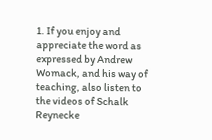1. If you enjoy and appreciate the word as expressed by Andrew Womack, and his way of teaching, also listen to the videos of Schalk Reynecke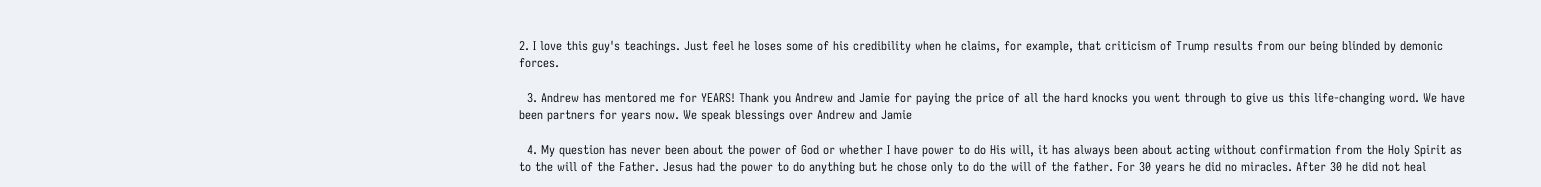2. I love this guy's teachings. Just feel he loses some of his credibility when he claims, for example, that criticism of Trump results from our being blinded by demonic forces.

  3. Andrew has mentored me for YEARS! Thank you Andrew and Jamie for paying the price of all the hard knocks you went through to give us this life-changing word. We have been partners for years now. We speak blessings over Andrew and Jamie

  4. My question has never been about the power of God or whether I have power to do His will, it has always been about acting without confirmation from the Holy Spirit as to the will of the Father. Jesus had the power to do anything but he chose only to do the will of the father. For 30 years he did no miracles. After 30 he did not heal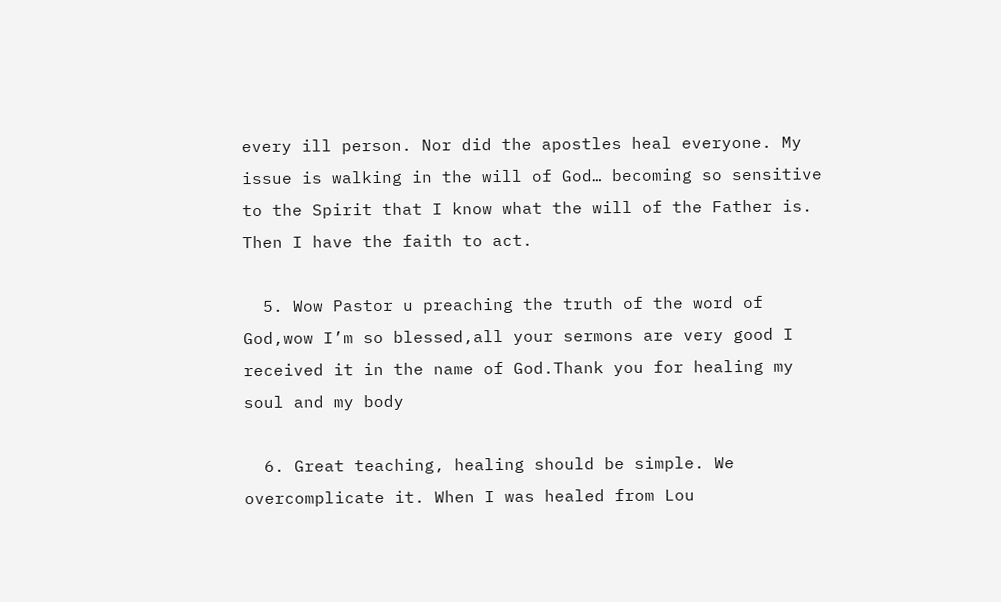every ill person. Nor did the apostles heal everyone. My issue is walking in the will of God… becoming so sensitive to the Spirit that I know what the will of the Father is. Then I have the faith to act.

  5. Wow Pastor u preaching the truth of the word of God,wow I’m so blessed,all your sermons are very good I received it in the name of God.Thank you for healing my soul and my body

  6. Great teaching, healing should be simple. We overcomplicate it. When I was healed from Lou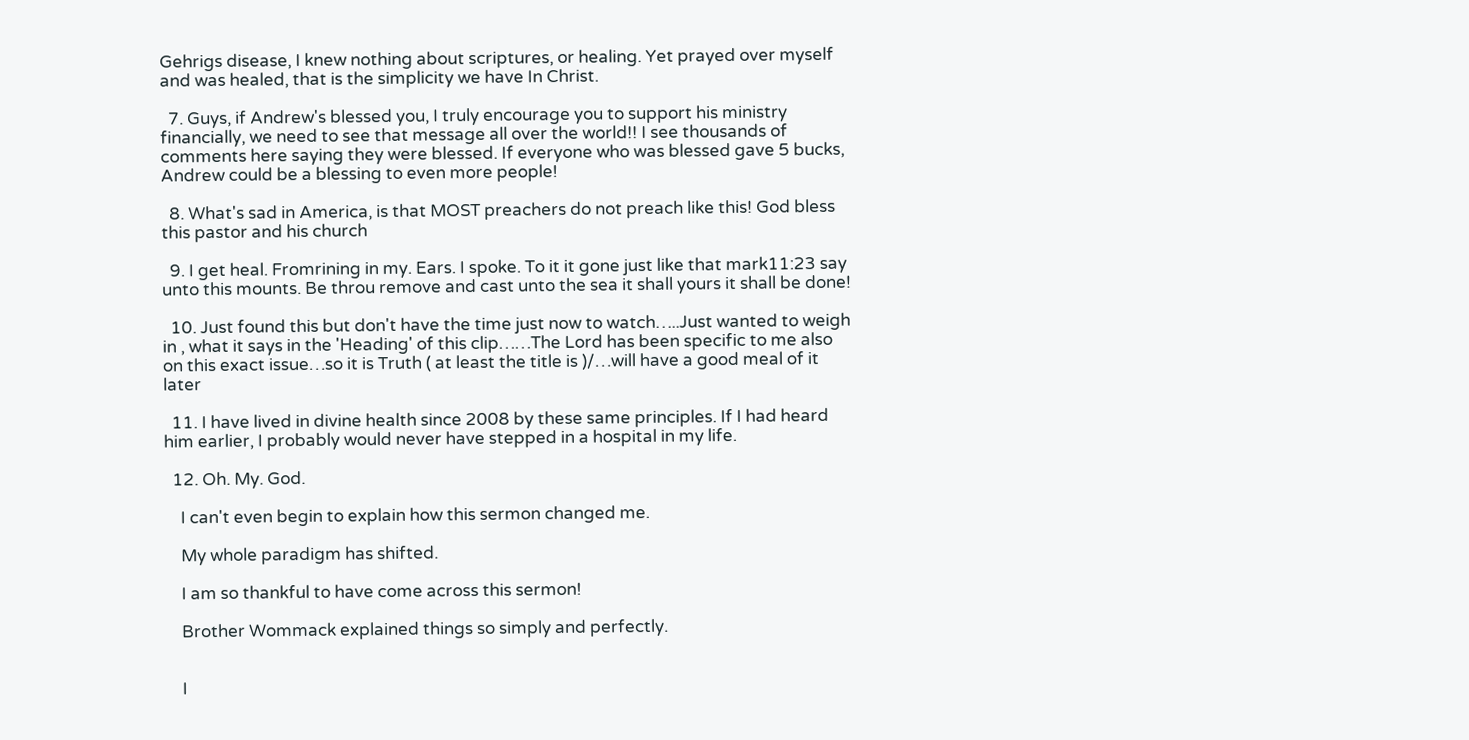Gehrigs disease, I knew nothing about scriptures, or healing. Yet prayed over myself and was healed, that is the simplicity we have In Christ.

  7. Guys, if Andrew's blessed you, I truly encourage you to support his ministry financially, we need to see that message all over the world!! I see thousands of comments here saying they were blessed. If everyone who was blessed gave 5 bucks, Andrew could be a blessing to even more people!

  8. What's sad in America, is that MOST preachers do not preach like this! God bless this pastor and his church

  9. I get heal. Fromrining in my. Ears. I spoke. To it it gone just like that mark11:23 say unto this mounts. Be throu remove and cast unto the sea it shall yours it shall be done!

  10. Just found this but don't have the time just now to watch…..Just wanted to weigh in , what it says in the 'Heading' of this clip……The Lord has been specific to me also on this exact issue…so it is Truth ( at least the title is )/…will have a good meal of it later

  11. I have lived in divine health since 2008 by these same principles. If I had heard him earlier, I probably would never have stepped in a hospital in my life.

  12. Oh. My. God.

    I can't even begin to explain how this sermon changed me.

    My whole paradigm has shifted.

    I am so thankful to have come across this sermon!

    Brother Wommack explained things so simply and perfectly.


    I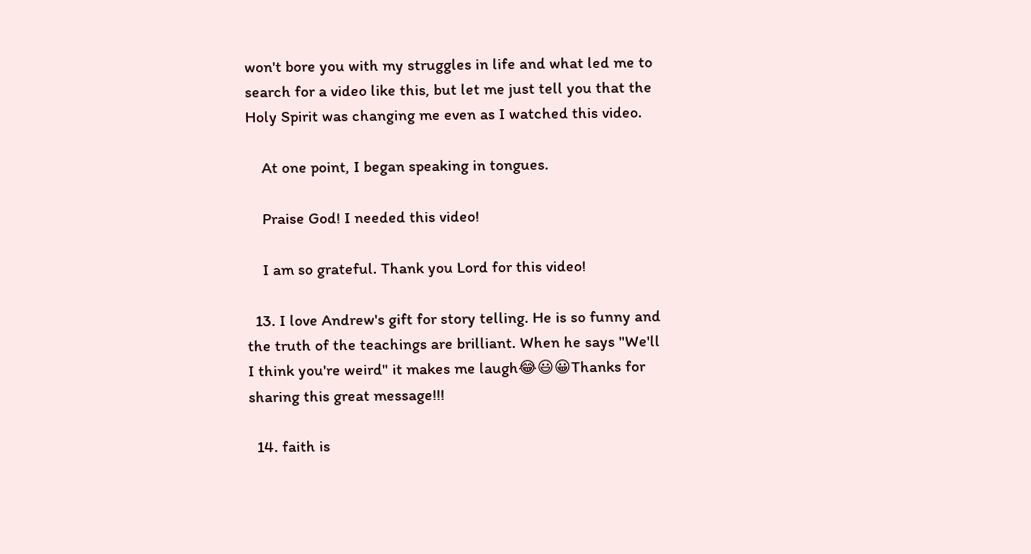won't bore you with my struggles in life and what led me to search for a video like this, but let me just tell you that the Holy Spirit was changing me even as I watched this video.

    At one point, I began speaking in tongues.

    Praise God! I needed this video!

    I am so grateful. Thank you Lord for this video!

  13. I love Andrew's gift for story telling. He is so funny and the truth of the teachings are brilliant. When he says "We'll I think you're weird" it makes me laugh😂😃😀Thanks for sharing this great message!!!

  14. faith is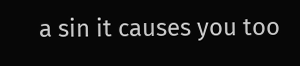a sin it causes you too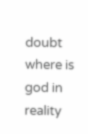doubt where is god in reality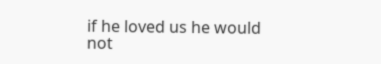if he loved us he would not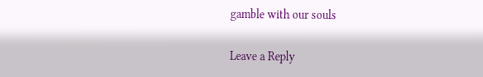gamble with our souls

Leave a Reply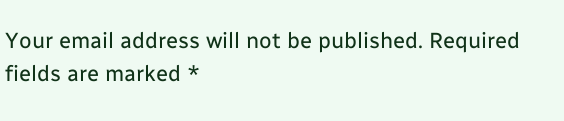Your email address will not be published. Required fields are marked *